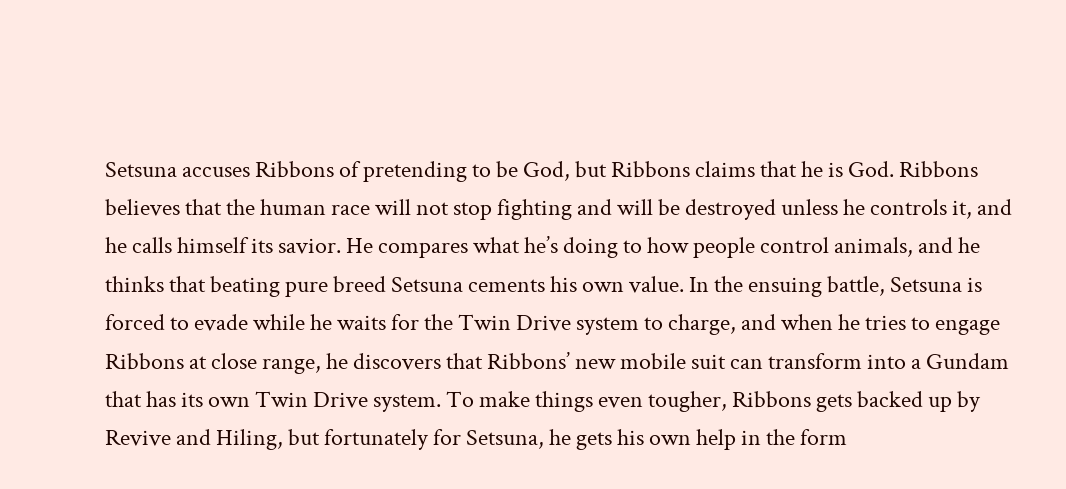Setsuna accuses Ribbons of pretending to be God, but Ribbons claims that he is God. Ribbons believes that the human race will not stop fighting and will be destroyed unless he controls it, and he calls himself its savior. He compares what he’s doing to how people control animals, and he thinks that beating pure breed Setsuna cements his own value. In the ensuing battle, Setsuna is forced to evade while he waits for the Twin Drive system to charge, and when he tries to engage Ribbons at close range, he discovers that Ribbons’ new mobile suit can transform into a Gundam that has its own Twin Drive system. To make things even tougher, Ribbons gets backed up by Revive and Hiling, but fortunately for Setsuna, he gets his own help in the form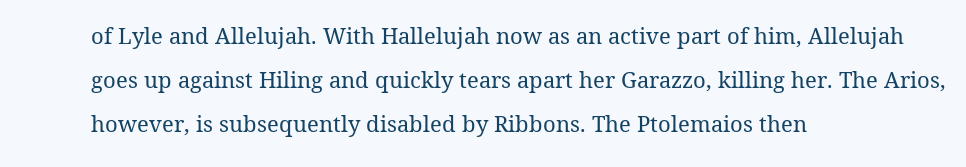of Lyle and Allelujah. With Hallelujah now as an active part of him, Allelujah goes up against Hiling and quickly tears apart her Garazzo, killing her. The Arios, however, is subsequently disabled by Ribbons. The Ptolemaios then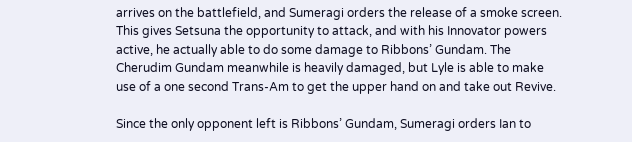arrives on the battlefield, and Sumeragi orders the release of a smoke screen. This gives Setsuna the opportunity to attack, and with his Innovator powers active, he actually able to do some damage to Ribbons’ Gundam. The Cherudim Gundam meanwhile is heavily damaged, but Lyle is able to make use of a one second Trans-Am to get the upper hand on and take out Revive.

Since the only opponent left is Ribbons’ Gundam, Sumeragi orders Ian to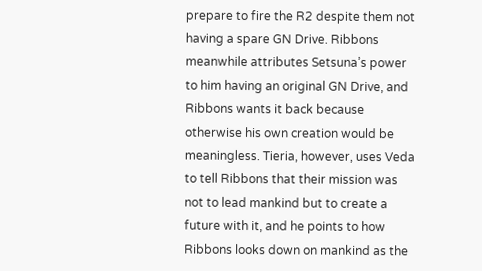prepare to fire the R2 despite them not having a spare GN Drive. Ribbons meanwhile attributes Setsuna’s power to him having an original GN Drive, and Ribbons wants it back because otherwise his own creation would be meaningless. Tieria, however, uses Veda to tell Ribbons that their mission was not to lead mankind but to create a future with it, and he points to how Ribbons looks down on mankind as the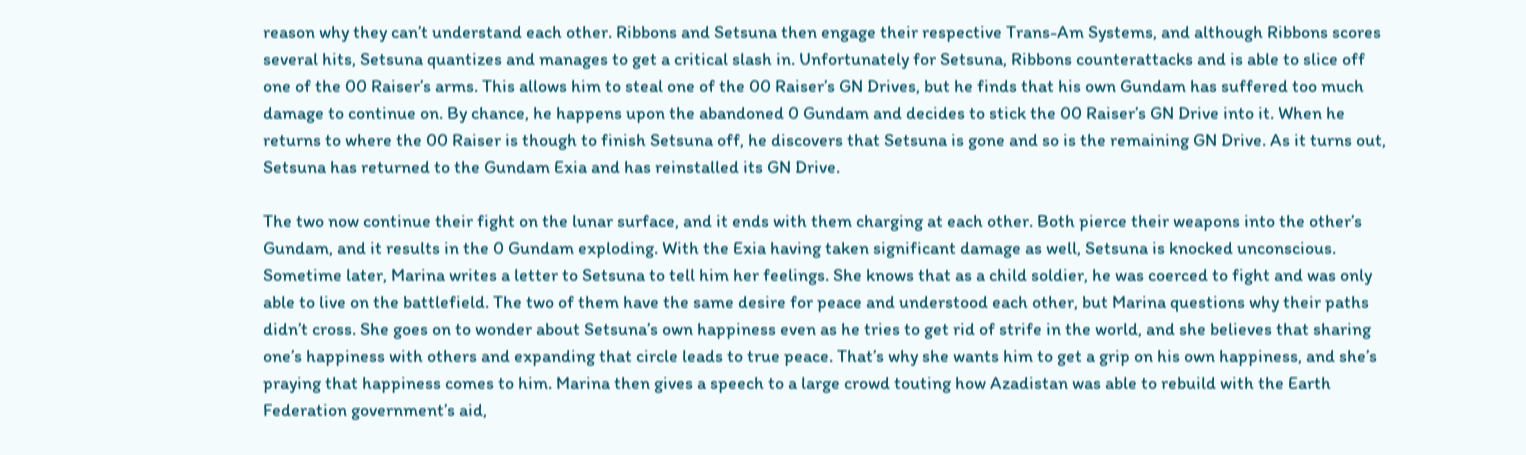reason why they can’t understand each other. Ribbons and Setsuna then engage their respective Trans-Am Systems, and although Ribbons scores several hits, Setsuna quantizes and manages to get a critical slash in. Unfortunately for Setsuna, Ribbons counterattacks and is able to slice off one of the 00 Raiser’s arms. This allows him to steal one of the 00 Raiser’s GN Drives, but he finds that his own Gundam has suffered too much damage to continue on. By chance, he happens upon the abandoned 0 Gundam and decides to stick the 00 Raiser’s GN Drive into it. When he returns to where the 00 Raiser is though to finish Setsuna off, he discovers that Setsuna is gone and so is the remaining GN Drive. As it turns out, Setsuna has returned to the Gundam Exia and has reinstalled its GN Drive.

The two now continue their fight on the lunar surface, and it ends with them charging at each other. Both pierce their weapons into the other’s Gundam, and it results in the 0 Gundam exploding. With the Exia having taken significant damage as well, Setsuna is knocked unconscious. Sometime later, Marina writes a letter to Setsuna to tell him her feelings. She knows that as a child soldier, he was coerced to fight and was only able to live on the battlefield. The two of them have the same desire for peace and understood each other, but Marina questions why their paths didn’t cross. She goes on to wonder about Setsuna’s own happiness even as he tries to get rid of strife in the world, and she believes that sharing one’s happiness with others and expanding that circle leads to true peace. That’s why she wants him to get a grip on his own happiness, and she’s praying that happiness comes to him. Marina then gives a speech to a large crowd touting how Azadistan was able to rebuild with the Earth Federation government’s aid,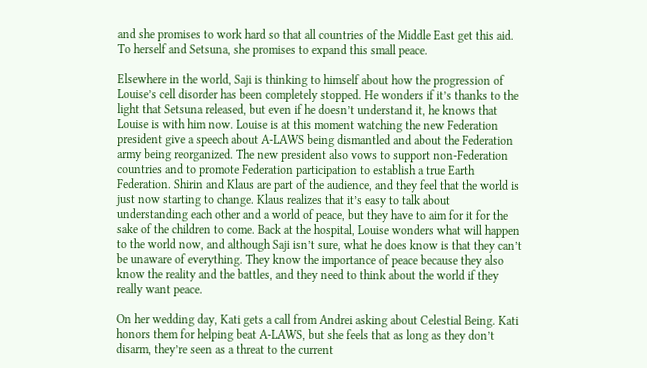and she promises to work hard so that all countries of the Middle East get this aid. To herself and Setsuna, she promises to expand this small peace.

Elsewhere in the world, Saji is thinking to himself about how the progression of Louise’s cell disorder has been completely stopped. He wonders if it’s thanks to the light that Setsuna released, but even if he doesn’t understand it, he knows that Louise is with him now. Louise is at this moment watching the new Federation president give a speech about A-LAWS being dismantled and about the Federation army being reorganized. The new president also vows to support non-Federation countries and to promote Federation participation to establish a true Earth Federation. Shirin and Klaus are part of the audience, and they feel that the world is just now starting to change. Klaus realizes that it’s easy to talk about understanding each other and a world of peace, but they have to aim for it for the sake of the children to come. Back at the hospital, Louise wonders what will happen to the world now, and although Saji isn’t sure, what he does know is that they can’t be unaware of everything. They know the importance of peace because they also know the reality and the battles, and they need to think about the world if they really want peace.

On her wedding day, Kati gets a call from Andrei asking about Celestial Being. Kati honors them for helping beat A-LAWS, but she feels that as long as they don’t disarm, they’re seen as a threat to the current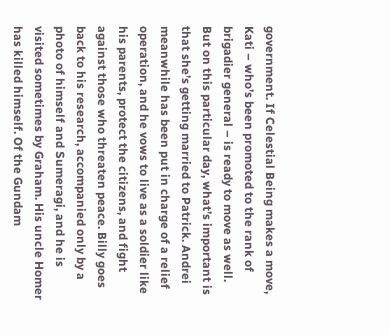government. If Celestial Being makes a move, Kati – who’s been promoted to the rank of brigadier general – is ready to move as well. But on this particular day, what’s important is that she’s getting married to Patrick. Andrei meanwhile has been put in charge of a relief operation, and he vows to live as a soldier like his parents, protect the citizens, and fight against those who threaten peace. Billy goes back to his research, accompanied only by a photo of himself and Sumeragi, and he is visited sometimes by Graham. His uncle Homer has killed himself. Of the Gundam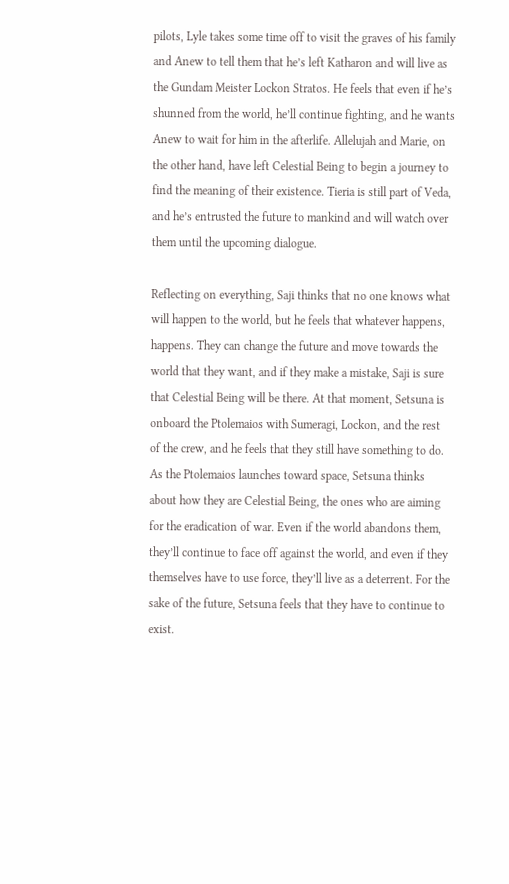pilots, Lyle takes some time off to visit the graves of his family and Anew to tell them that he’s left Katharon and will live as the Gundam Meister Lockon Stratos. He feels that even if he’s shunned from the world, he’ll continue fighting, and he wants Anew to wait for him in the afterlife. Allelujah and Marie, on the other hand, have left Celestial Being to begin a journey to find the meaning of their existence. Tieria is still part of Veda, and he’s entrusted the future to mankind and will watch over them until the upcoming dialogue.

Reflecting on everything, Saji thinks that no one knows what will happen to the world, but he feels that whatever happens, happens. They can change the future and move towards the world that they want, and if they make a mistake, Saji is sure that Celestial Being will be there. At that moment, Setsuna is onboard the Ptolemaios with Sumeragi, Lockon, and the rest of the crew, and he feels that they still have something to do. As the Ptolemaios launches toward space, Setsuna thinks about how they are Celestial Being, the ones who are aiming for the eradication of war. Even if the world abandons them, they’ll continue to face off against the world, and even if they themselves have to use force, they’ll live as a deterrent. For the sake of the future, Setsuna feels that they have to continue to exist.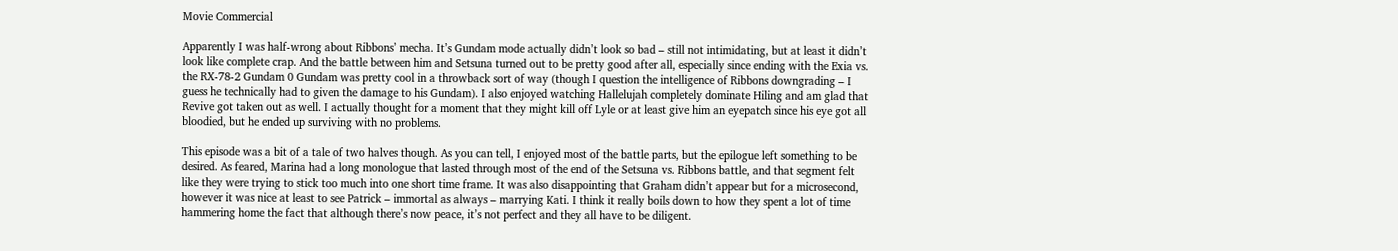Movie Commercial

Apparently I was half-wrong about Ribbons’ mecha. It’s Gundam mode actually didn’t look so bad – still not intimidating, but at least it didn’t look like complete crap. And the battle between him and Setsuna turned out to be pretty good after all, especially since ending with the Exia vs. the RX-78-2 Gundam 0 Gundam was pretty cool in a throwback sort of way (though I question the intelligence of Ribbons downgrading – I guess he technically had to given the damage to his Gundam). I also enjoyed watching Hallelujah completely dominate Hiling and am glad that Revive got taken out as well. I actually thought for a moment that they might kill off Lyle or at least give him an eyepatch since his eye got all bloodied, but he ended up surviving with no problems.

This episode was a bit of a tale of two halves though. As you can tell, I enjoyed most of the battle parts, but the epilogue left something to be desired. As feared, Marina had a long monologue that lasted through most of the end of the Setsuna vs. Ribbons battle, and that segment felt like they were trying to stick too much into one short time frame. It was also disappointing that Graham didn’t appear but for a microsecond, however it was nice at least to see Patrick – immortal as always – marrying Kati. I think it really boils down to how they spent a lot of time hammering home the fact that although there’s now peace, it’s not perfect and they all have to be diligent.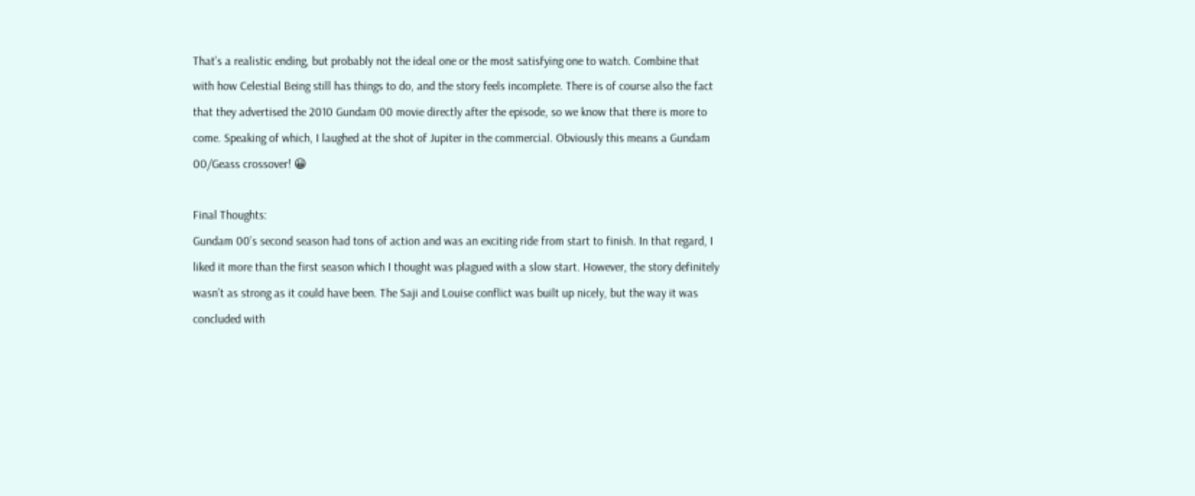That’s a realistic ending, but probably not the ideal one or the most satisfying one to watch. Combine that with how Celestial Being still has things to do, and the story feels incomplete. There is of course also the fact that they advertised the 2010 Gundam 00 movie directly after the episode, so we know that there is more to come. Speaking of which, I laughed at the shot of Jupiter in the commercial. Obviously this means a Gundam 00/Geass crossover! 😀

Final Thoughts:
Gundam 00’s second season had tons of action and was an exciting ride from start to finish. In that regard, I liked it more than the first season which I thought was plagued with a slow start. However, the story definitely wasn’t as strong as it could have been. The Saji and Louise conflict was built up nicely, but the way it was concluded with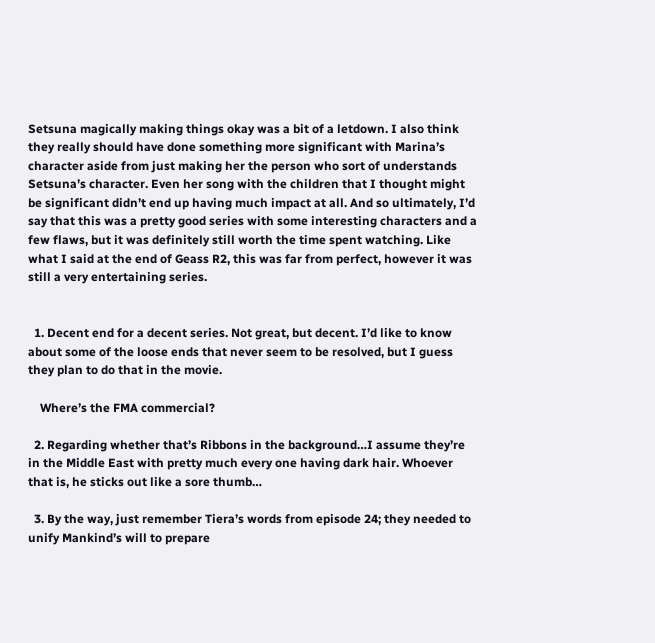Setsuna magically making things okay was a bit of a letdown. I also think they really should have done something more significant with Marina’s character aside from just making her the person who sort of understands Setsuna’s character. Even her song with the children that I thought might be significant didn’t end up having much impact at all. And so ultimately, I’d say that this was a pretty good series with some interesting characters and a few flaws, but it was definitely still worth the time spent watching. Like what I said at the end of Geass R2, this was far from perfect, however it was still a very entertaining series.


  1. Decent end for a decent series. Not great, but decent. I’d like to know about some of the loose ends that never seem to be resolved, but I guess they plan to do that in the movie.

    Where’s the FMA commercial?

  2. Regarding whether that’s Ribbons in the background…I assume they’re in the Middle East with pretty much every one having dark hair. Whoever that is, he sticks out like a sore thumb…

  3. By the way, just remember Tiera’s words from episode 24; they needed to unify Mankind’s will to prepare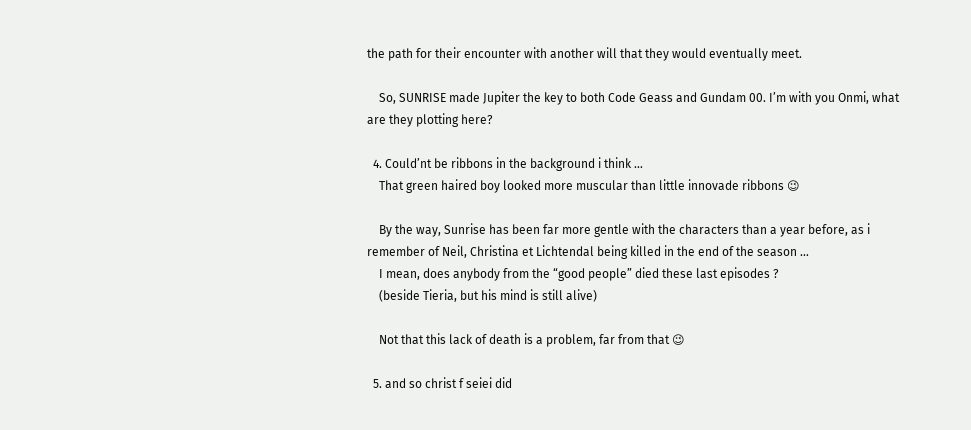the path for their encounter with another will that they would eventually meet.

    So, SUNRISE made Jupiter the key to both Code Geass and Gundam 00. I’m with you Onmi, what are they plotting here?

  4. Could’nt be ribbons in the background i think …
    That green haired boy looked more muscular than little innovade ribbons 😉

    By the way, Sunrise has been far more gentle with the characters than a year before, as i remember of Neil, Christina et Lichtendal being killed in the end of the season …
    I mean, does anybody from the “good people” died these last episodes ?
    (beside Tieria, but his mind is still alive)

    Not that this lack of death is a problem, far from that 😉

  5. and so christ f seiei did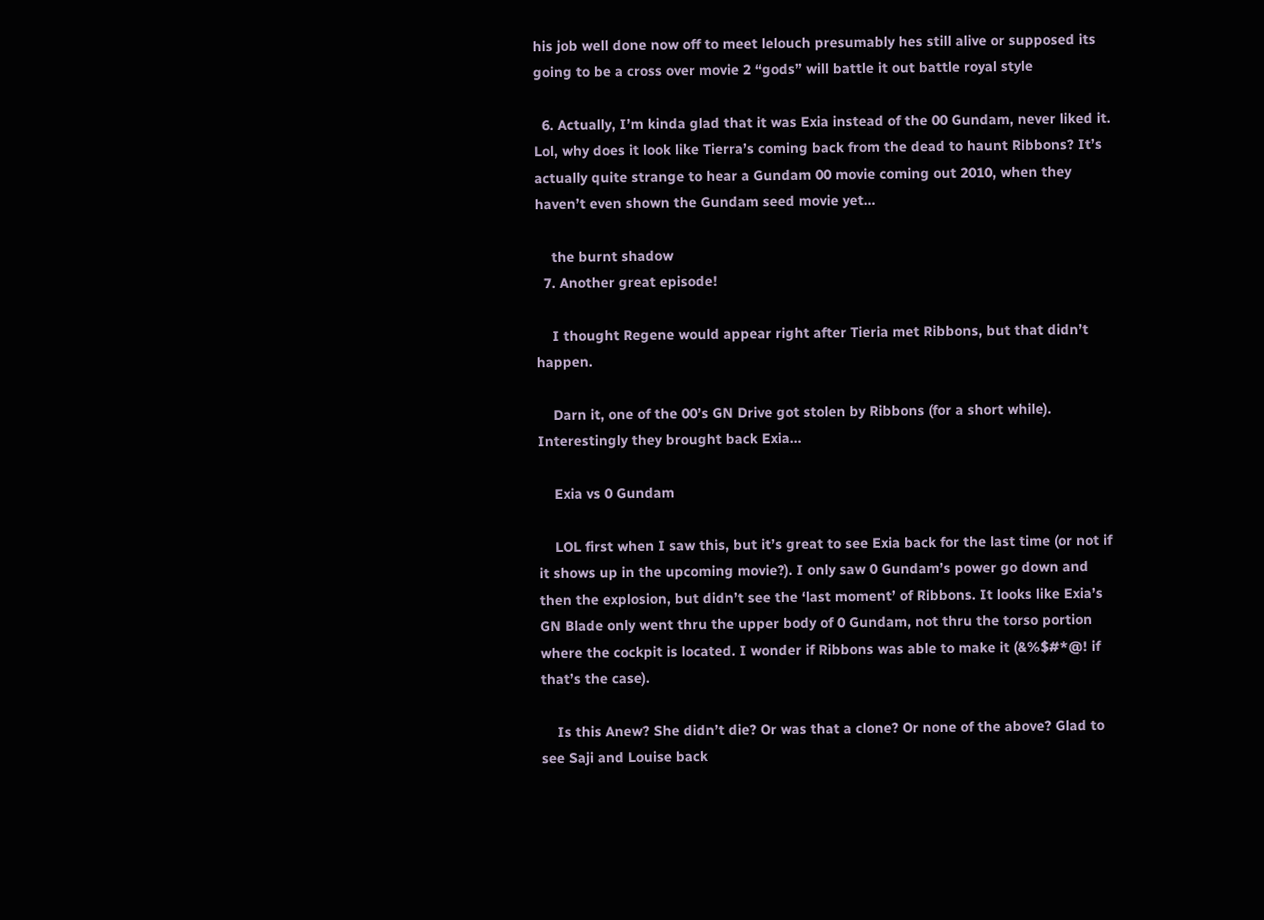his job well done now off to meet lelouch presumably hes still alive or supposed its going to be a cross over movie 2 “gods” will battle it out battle royal style

  6. Actually, I’m kinda glad that it was Exia instead of the 00 Gundam, never liked it. Lol, why does it look like Tierra’s coming back from the dead to haunt Ribbons? It’s actually quite strange to hear a Gundam 00 movie coming out 2010, when they haven’t even shown the Gundam seed movie yet…

    the burnt shadow
  7. Another great episode!

    I thought Regene would appear right after Tieria met Ribbons, but that didn’t happen.

    Darn it, one of the 00’s GN Drive got stolen by Ribbons (for a short while). Interestingly they brought back Exia…

    Exia vs 0 Gundam

    LOL first when I saw this, but it’s great to see Exia back for the last time (or not if it shows up in the upcoming movie?). I only saw 0 Gundam’s power go down and then the explosion, but didn’t see the ‘last moment’ of Ribbons. It looks like Exia’s GN Blade only went thru the upper body of 0 Gundam, not thru the torso portion where the cockpit is located. I wonder if Ribbons was able to make it (&%$#*@! if that’s the case).

    Is this Anew? She didn’t die? Or was that a clone? Or none of the above? Glad to see Saji and Louise back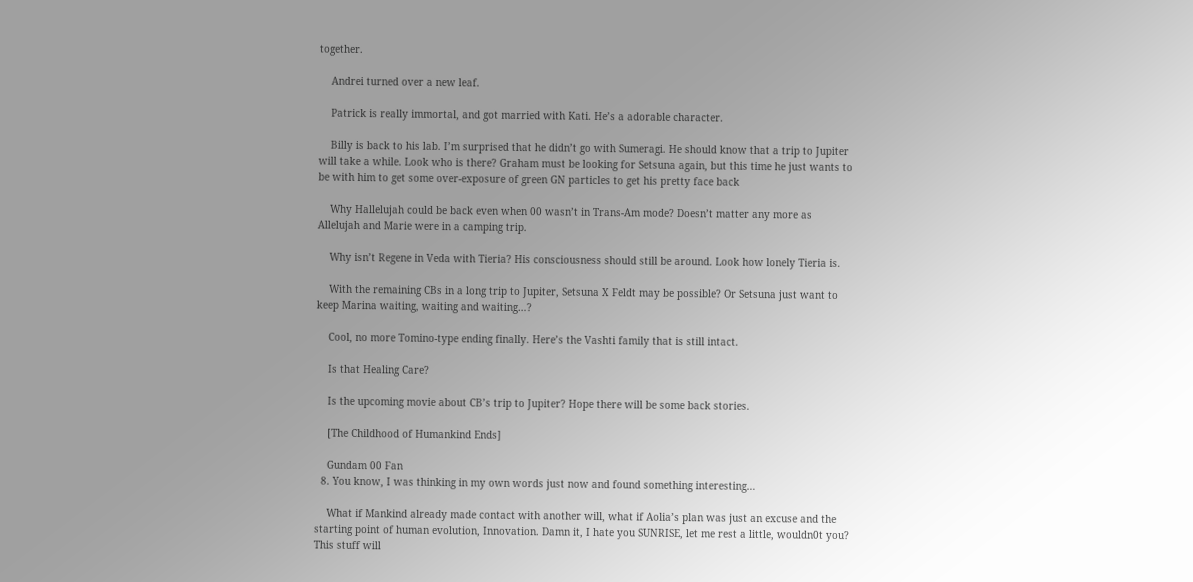together.

    Andrei turned over a new leaf.

    Patrick is really immortal, and got married with Kati. He’s a adorable character.

    Billy is back to his lab. I’m surprised that he didn’t go with Sumeragi. He should know that a trip to Jupiter will take a while. Look who is there? Graham must be looking for Setsuna again, but this time he just wants to be with him to get some over-exposure of green GN particles to get his pretty face back

    Why Hallelujah could be back even when 00 wasn’t in Trans-Am mode? Doesn’t matter any more as Allelujah and Marie were in a camping trip.

    Why isn’t Regene in Veda with Tieria? His consciousness should still be around. Look how lonely Tieria is.

    With the remaining CBs in a long trip to Jupiter, Setsuna X Feldt may be possible? Or Setsuna just want to keep Marina waiting, waiting and waiting…?

    Cool, no more Tomino-type ending finally. Here’s the Vashti family that is still intact.

    Is that Healing Care?

    Is the upcoming movie about CB’s trip to Jupiter? Hope there will be some back stories.

    [The Childhood of Humankind Ends]

    Gundam 00 Fan
  8. You know, I was thinking in my own words just now and found something interesting…

    What if Mankind already made contact with another will, what if Aolia’s plan was just an excuse and the starting point of human evolution, Innovation. Damn it, I hate you SUNRISE, let me rest a little, wouldn0t you? This stuff will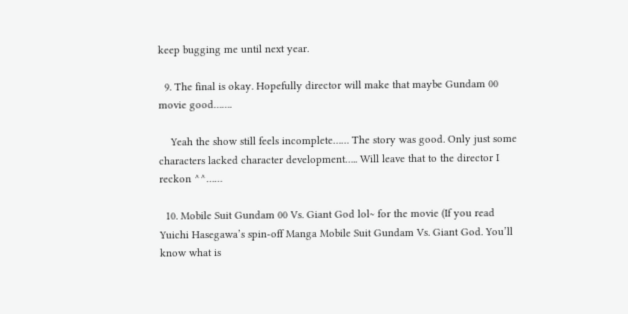keep bugging me until next year.

  9. The final is okay. Hopefully director will make that maybe Gundam 00 movie good…….

    Yeah the show still feels incomplete…… The story was good. Only just some characters lacked character development….. Will leave that to the director I reckon ^^……

  10. Mobile Suit Gundam 00 Vs. Giant God lol~ for the movie (If you read Yuichi Hasegawa’s spin-off Manga Mobile Suit Gundam Vs. Giant God. You’ll know what is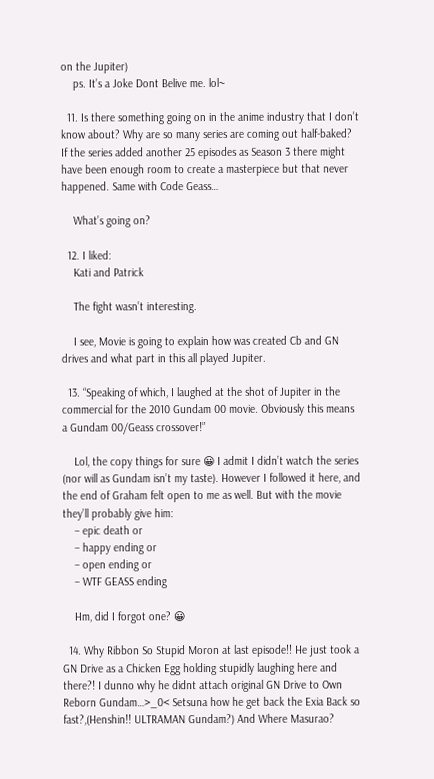on the Jupiter)
    ps. It’s a Joke Dont Belive me. lol~

  11. Is there something going on in the anime industry that I don’t know about? Why are so many series are coming out half-baked? If the series added another 25 episodes as Season 3 there might have been enough room to create a masterpiece but that never happened. Same with Code Geass…

    What’s going on?

  12. I liked:
    Kati and Patrick

    The fight wasn’t interesting.

    I see, Movie is going to explain how was created Cb and GN drives and what part in this all played Jupiter.

  13. “Speaking of which, I laughed at the shot of Jupiter in the commercial for the 2010 Gundam 00 movie. Obviously this means a Gundam 00/Geass crossover!”

    Lol, the copy things for sure 😀 I admit I didn’t watch the series (nor will as Gundam isn’t my taste). However I followed it here, and the end of Graham felt open to me as well. But with the movie they’ll probably give him:
    – epic death or
    – happy ending or
    – open ending or
    – WTF GEASS ending

    Hm, did I forgot one? 😀

  14. Why Ribbon So Stupid Moron at last episode!! He just took a GN Drive as a Chicken Egg holding stupidly laughing here and there?! I dunno why he didnt attach original GN Drive to Own Reborn Gundam…>_0< Setsuna how he get back the Exia Back so fast?,(Henshin!! ULTRAMAN Gundam?) And Where Masurao?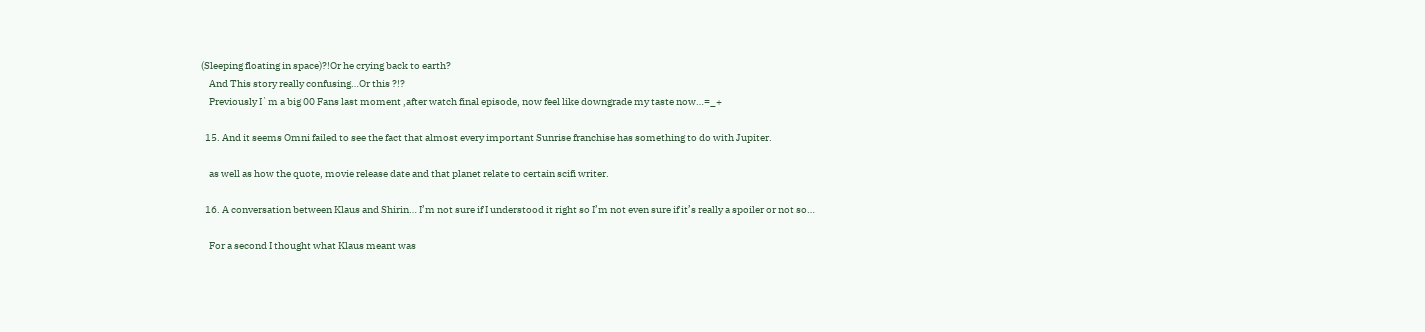(Sleeping floating in space)?!Or he crying back to earth?
    And This story really confusing…Or this ?!?
    Previously I`m a big 00 Fans last moment ,after watch final episode, now feel like downgrade my taste now…=_+

  15. And it seems Omni failed to see the fact that almost every important Sunrise franchise has something to do with Jupiter.

    as well as how the quote, movie release date and that planet relate to certain scifi writer.

  16. A conversation between Klaus and Shirin… I’m not sure if I understood it right so I’m not even sure if it’s really a spoiler or not so…

    For a second I thought what Klaus meant was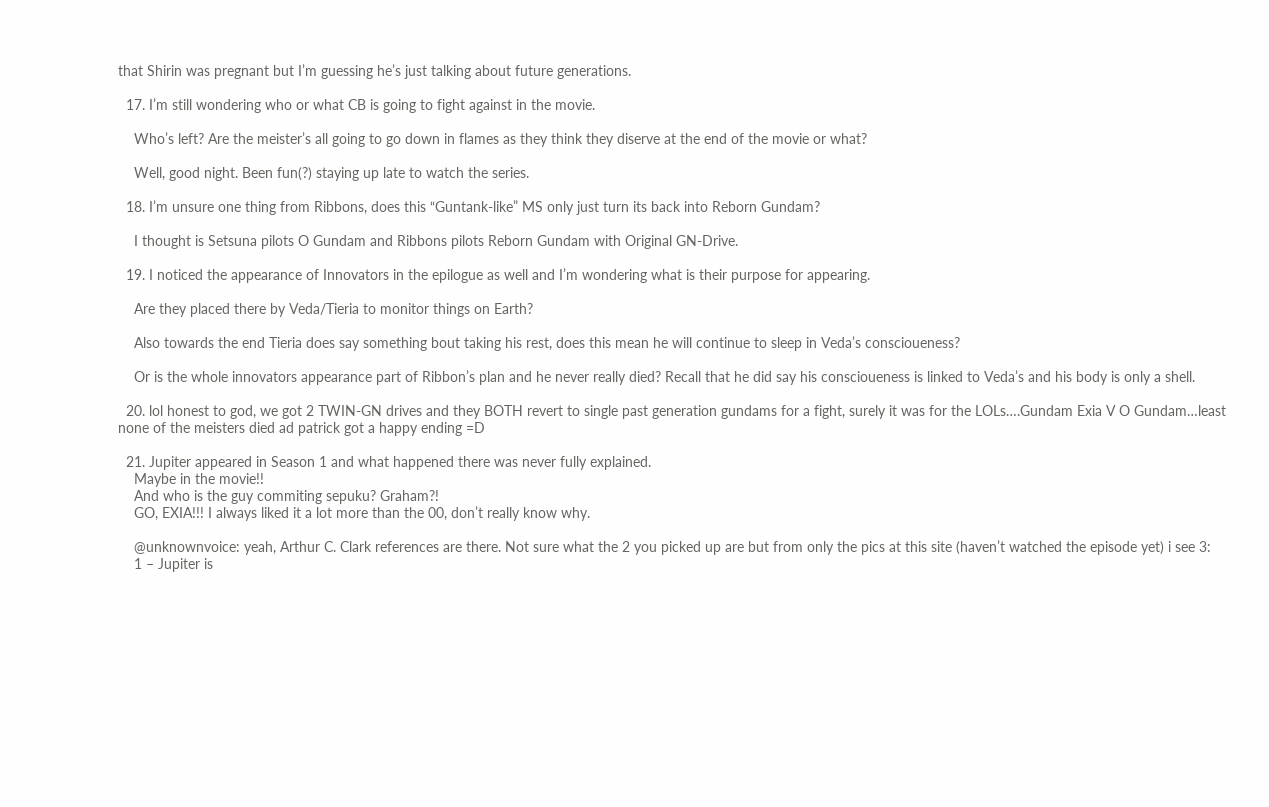that Shirin was pregnant but I’m guessing he’s just talking about future generations.

  17. I’m still wondering who or what CB is going to fight against in the movie.

    Who’s left? Are the meister’s all going to go down in flames as they think they diserve at the end of the movie or what?

    Well, good night. Been fun(?) staying up late to watch the series.

  18. I’m unsure one thing from Ribbons, does this “Guntank-like” MS only just turn its back into Reborn Gundam?

    I thought is Setsuna pilots O Gundam and Ribbons pilots Reborn Gundam with Original GN-Drive.

  19. I noticed the appearance of Innovators in the epilogue as well and I’m wondering what is their purpose for appearing.

    Are they placed there by Veda/Tieria to monitor things on Earth?

    Also towards the end Tieria does say something bout taking his rest, does this mean he will continue to sleep in Veda’s conscioueness?

    Or is the whole innovators appearance part of Ribbon’s plan and he never really died? Recall that he did say his conscioueness is linked to Veda’s and his body is only a shell.

  20. lol honest to god, we got 2 TWIN-GN drives and they BOTH revert to single past generation gundams for a fight, surely it was for the LOLs….Gundam Exia V O Gundam…least none of the meisters died ad patrick got a happy ending =D

  21. Jupiter appeared in Season 1 and what happened there was never fully explained.
    Maybe in the movie!!
    And who is the guy commiting sepuku? Graham?!
    GO, EXIA!!! I always liked it a lot more than the 00, don’t really know why.

    @unknownvoice: yeah, Arthur C. Clark references are there. Not sure what the 2 you picked up are but from only the pics at this site (haven’t watched the episode yet) i see 3:
    1 – Jupiter is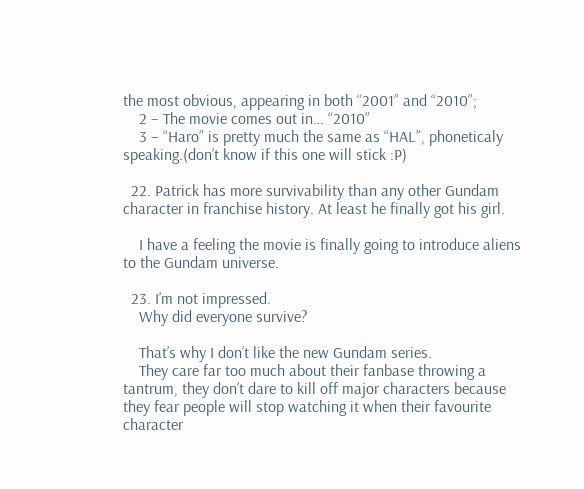the most obvious, appearing in both “2001” and “2010”;
    2 – The movie comes out in… “2010”
    3 – “Haro” is pretty much the same as “HAL”, phoneticaly speaking.(don’t know if this one will stick :P)

  22. Patrick has more survivability than any other Gundam character in franchise history. At least he finally got his girl.

    I have a feeling the movie is finally going to introduce aliens to the Gundam universe.

  23. I’m not impressed.
    Why did everyone survive?

    That’s why I don’t like the new Gundam series.
    They care far too much about their fanbase throwing a tantrum, they don’t dare to kill off major characters because they fear people will stop watching it when their favourite character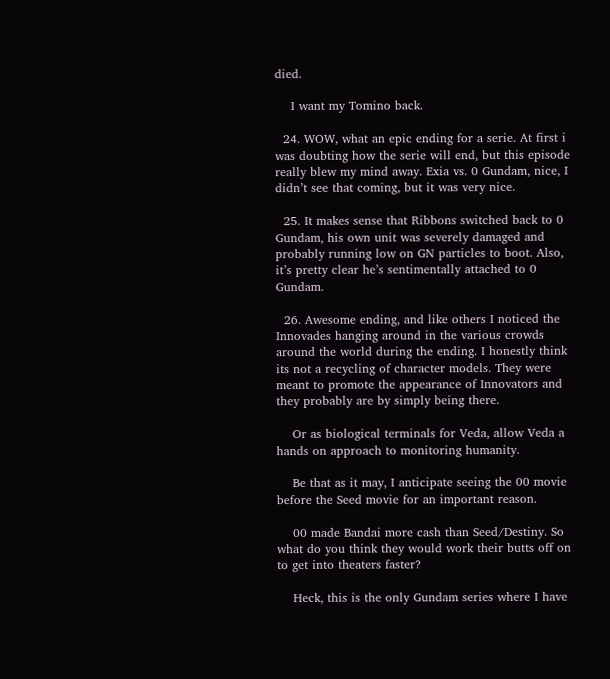died.

    I want my Tomino back.

  24. WOW, what an epic ending for a serie. At first i was doubting how the serie will end, but this episode really blew my mind away. Exia vs. 0 Gundam, nice, I didn’t see that coming, but it was very nice.

  25. It makes sense that Ribbons switched back to 0 Gundam, his own unit was severely damaged and probably running low on GN particles to boot. Also, it’s pretty clear he’s sentimentally attached to 0 Gundam.

  26. Awesome ending, and like others I noticed the Innovades hanging around in the various crowds around the world during the ending. I honestly think its not a recycling of character models. They were meant to promote the appearance of Innovators and they probably are by simply being there.

    Or as biological terminals for Veda, allow Veda a hands on approach to monitoring humanity.

    Be that as it may, I anticipate seeing the 00 movie before the Seed movie for an important reason.

    00 made Bandai more cash than Seed/Destiny. So what do you think they would work their butts off on to get into theaters faster?

    Heck, this is the only Gundam series where I have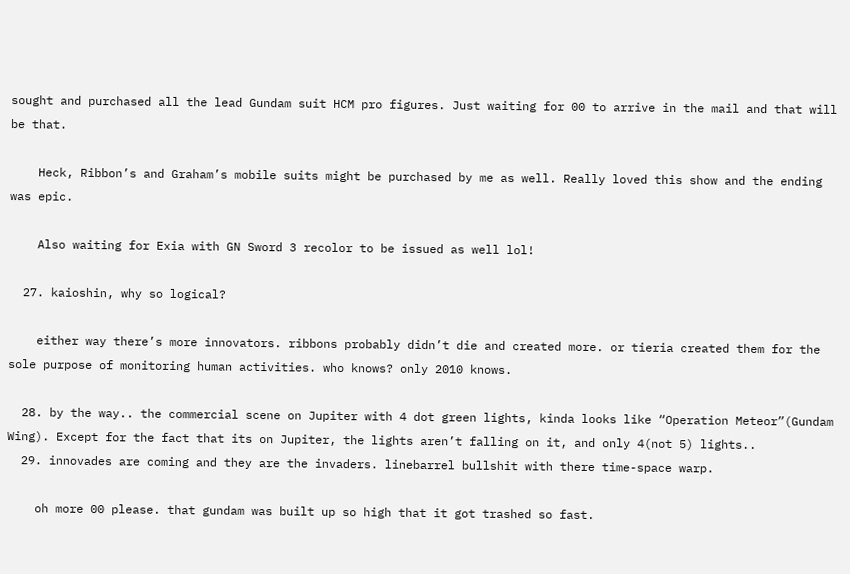sought and purchased all the lead Gundam suit HCM pro figures. Just waiting for 00 to arrive in the mail and that will be that.

    Heck, Ribbon’s and Graham’s mobile suits might be purchased by me as well. Really loved this show and the ending was epic.

    Also waiting for Exia with GN Sword 3 recolor to be issued as well lol!

  27. kaioshin, why so logical?

    either way there’s more innovators. ribbons probably didn’t die and created more. or tieria created them for the sole purpose of monitoring human activities. who knows? only 2010 knows.

  28. by the way.. the commercial scene on Jupiter with 4 dot green lights, kinda looks like “Operation Meteor”(Gundam Wing). Except for the fact that its on Jupiter, the lights aren’t falling on it, and only 4(not 5) lights..
  29. innovades are coming and they are the invaders. linebarrel bullshit with there time-space warp.

    oh more 00 please. that gundam was built up so high that it got trashed so fast.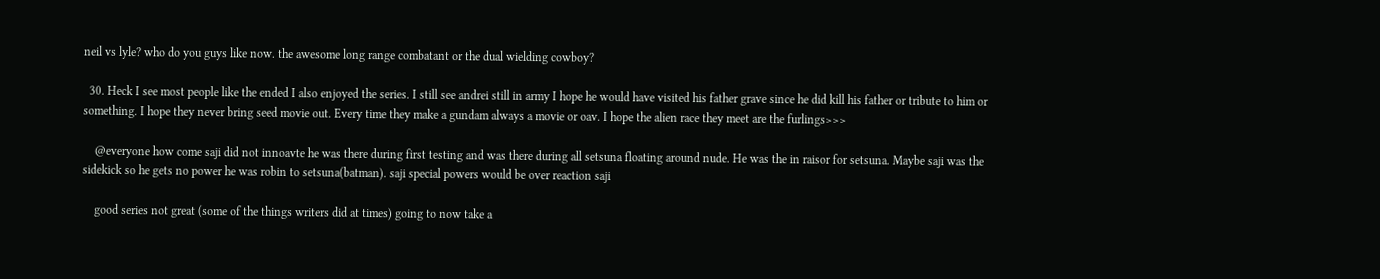neil vs lyle? who do you guys like now. the awesome long range combatant or the dual wielding cowboy?

  30. Heck I see most people like the ended I also enjoyed the series. I still see andrei still in army I hope he would have visited his father grave since he did kill his father or tribute to him or something. I hope they never bring seed movie out. Every time they make a gundam always a movie or oav. I hope the alien race they meet are the furlings>>>

    @everyone how come saji did not innoavte he was there during first testing and was there during all setsuna floating around nude. He was the in raisor for setsuna. Maybe saji was the sidekick so he gets no power he was robin to setsuna(batman). saji special powers would be over reaction saji

    good series not great (some of the things writers did at times) going to now take a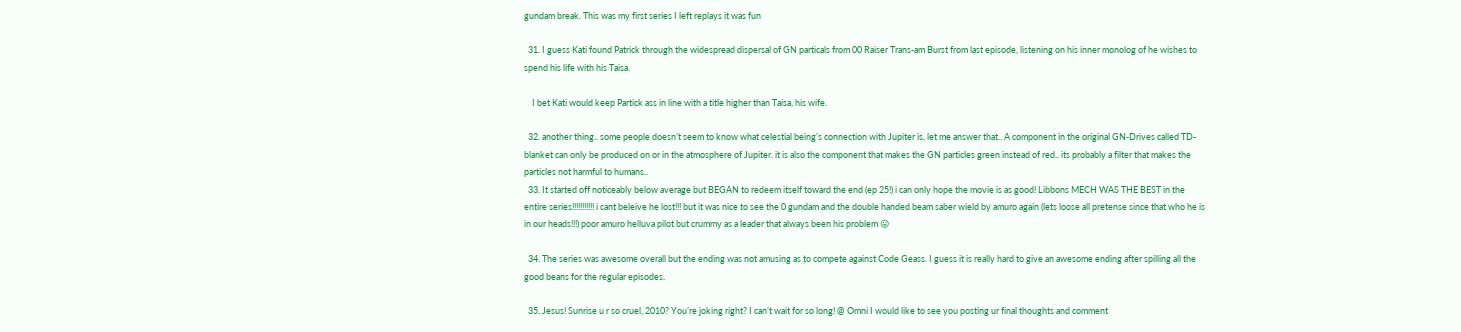gundam break. This was my first series I left replays it was fun

  31. I guess Kati found Patrick through the widespread dispersal of GN particals from 00 Raiser Trans-am Burst from last episode, listening on his inner monolog of he wishes to spend his life with his Taisa.

    I bet Kati would keep Partick ass in line with a title higher than Taisa, his wife.

  32. another thing.. some people doesn’t seem to know what celestial being’s connection with Jupiter is, let me answer that.. A component in the original GN-Drives called TD-blanket can only be produced on or in the atmosphere of Jupiter. it is also the component that makes the GN particles green instead of red.. its probably a filter that makes the particles not harmful to humans..
  33. It started off noticeably below average but BEGAN to redeem itself toward the end (ep 25!) i can only hope the movie is as good! Libbons MECH WAS THE BEST in the entire series!!!!!!!!!!! i cant beleive he lost!!! but it was nice to see the 0 gundam and the double handed beam saber wield by amuro again (lets loose all pretense since that who he is in our heads!!!) poor amuro helluva pilot but crummy as a leader that always been his problem 😛

  34. The series was awesome overall but the ending was not amusing as to compete against Code Geass. I guess it is really hard to give an awesome ending after spilling all the good beans for the regular episodes.

  35. Jesus! Sunrise u r so cruel, 2010? You’re joking right? I can’t wait for so long! @ Omni I would like to see you posting ur final thoughts and comment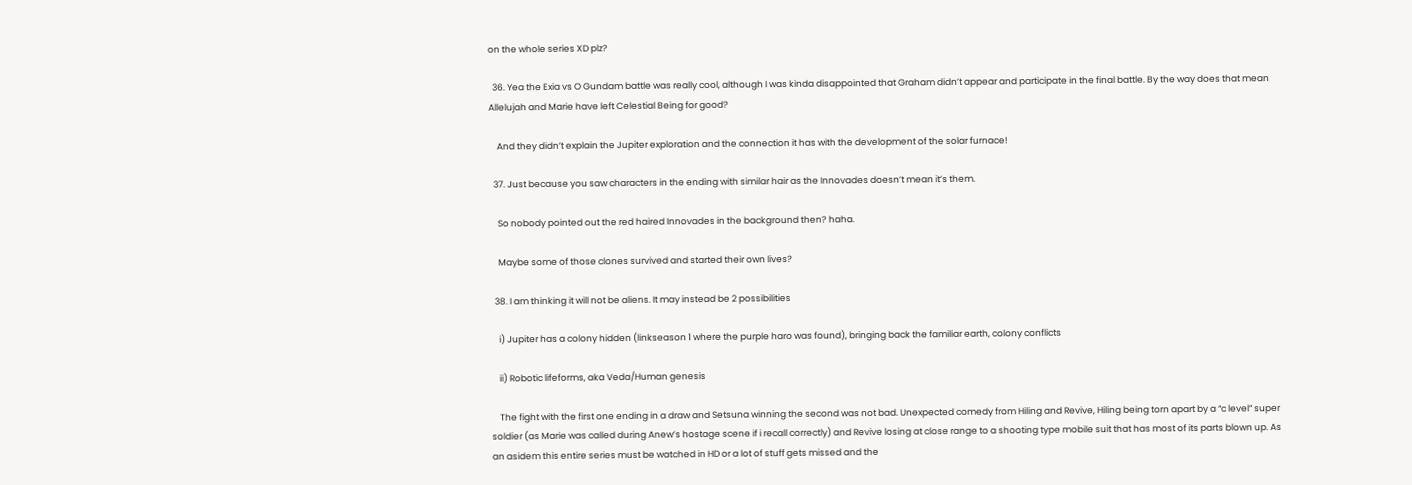on the whole series XD plz?

  36. Yea the Exia vs O Gundam battle was really cool, although I was kinda disappointed that Graham didn’t appear and participate in the final battle. By the way does that mean Allelujah and Marie have left Celestial Being for good?

    And they didn’t explain the Jupiter exploration and the connection it has with the development of the solar furnace!

  37. Just because you saw characters in the ending with similar hair as the Innovades doesn’t mean it’s them.

    So nobody pointed out the red haired Innovades in the background then? haha.

    Maybe some of those clones survived and started their own lives?

  38. I am thinking it will not be aliens. It may instead be 2 possibilities

    i) Jupiter has a colony hidden (linkseason 1 where the purple haro was found), bringing back the familiar earth, colony conflicts

    ii) Robotic lifeforms, aka Veda/Human genesis

    The fight with the first one ending in a draw and Setsuna winning the second was not bad. Unexpected comedy from Hiling and Revive, Hiling being torn apart by a “c level” super soldier (as Marie was called during Anew’s hostage scene if i recall correctly) and Revive losing at close range to a shooting type mobile suit that has most of its parts blown up. As an asidem this entire series must be watched in HD or a lot of stuff gets missed and the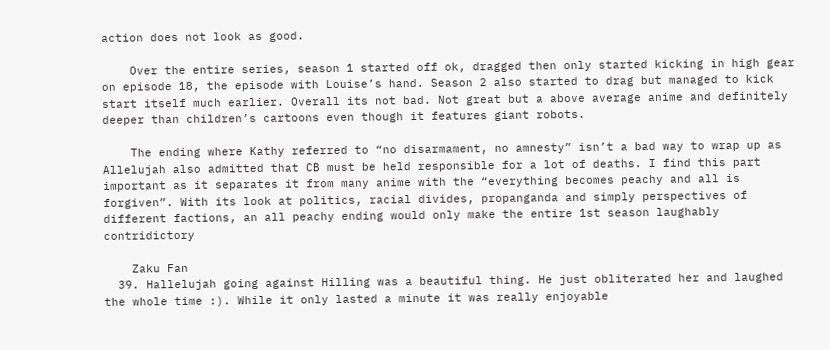action does not look as good.

    Over the entire series, season 1 started off ok, dragged then only started kicking in high gear on episode 18, the episode with Louise’s hand. Season 2 also started to drag but managed to kick start itself much earlier. Overall its not bad. Not great but a above average anime and definitely deeper than children’s cartoons even though it features giant robots.

    The ending where Kathy referred to “no disarmament, no amnesty” isn’t a bad way to wrap up as Allelujah also admitted that CB must be held responsible for a lot of deaths. I find this part important as it separates it from many anime with the “everything becomes peachy and all is forgiven”. With its look at politics, racial divides, propanganda and simply perspectives of different factions, an all peachy ending would only make the entire 1st season laughably contridictory

    Zaku Fan
  39. Hallelujah going against Hilling was a beautiful thing. He just obliterated her and laughed the whole time :). While it only lasted a minute it was really enjoyable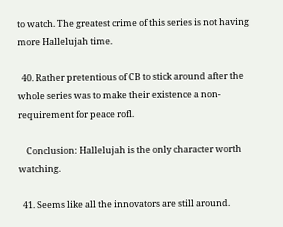to watch. The greatest crime of this series is not having more Hallelujah time.

  40. Rather pretentious of CB to stick around after the whole series was to make their existence a non-requirement for peace rofl.

    Conclusion: Hallelujah is the only character worth watching.

  41. Seems like all the innovators are still around.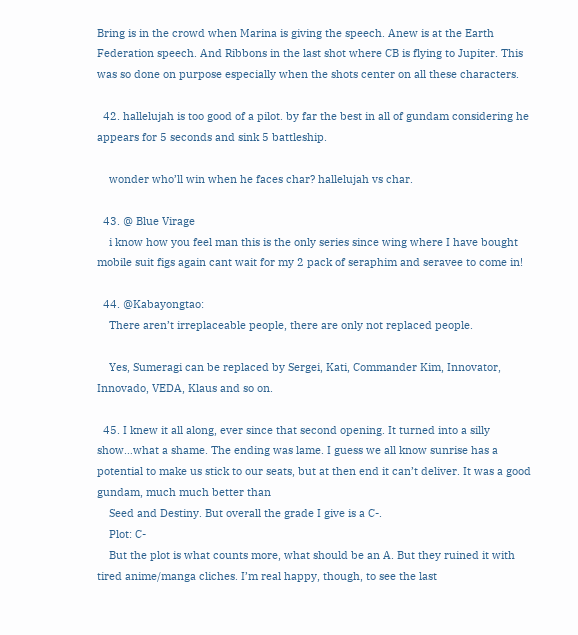Bring is in the crowd when Marina is giving the speech. Anew is at the Earth Federation speech. And Ribbons in the last shot where CB is flying to Jupiter. This was so done on purpose especially when the shots center on all these characters.

  42. hallelujah is too good of a pilot. by far the best in all of gundam considering he appears for 5 seconds and sink 5 battleship.

    wonder who’ll win when he faces char? hallelujah vs char.

  43. @ Blue Virage
    i know how you feel man this is the only series since wing where I have bought mobile suit figs again cant wait for my 2 pack of seraphim and seravee to come in!

  44. @Kabayongtao:
    There aren’t irreplaceable people, there are only not replaced people.

    Yes, Sumeragi can be replaced by Sergei, Kati, Commander Kim, Innovator, Innovado, VEDA, Klaus and so on.

  45. I knew it all along, ever since that second opening. It turned into a silly show…what a shame. The ending was lame. I guess we all know sunrise has a potential to make us stick to our seats, but at then end it can’t deliver. It was a good gundam, much much better than
    Seed and Destiny. But overall the grade I give is a C-.
    Plot: C-
    But the plot is what counts more, what should be an A. But they ruined it with tired anime/manga cliches. I’m real happy, though, to see the last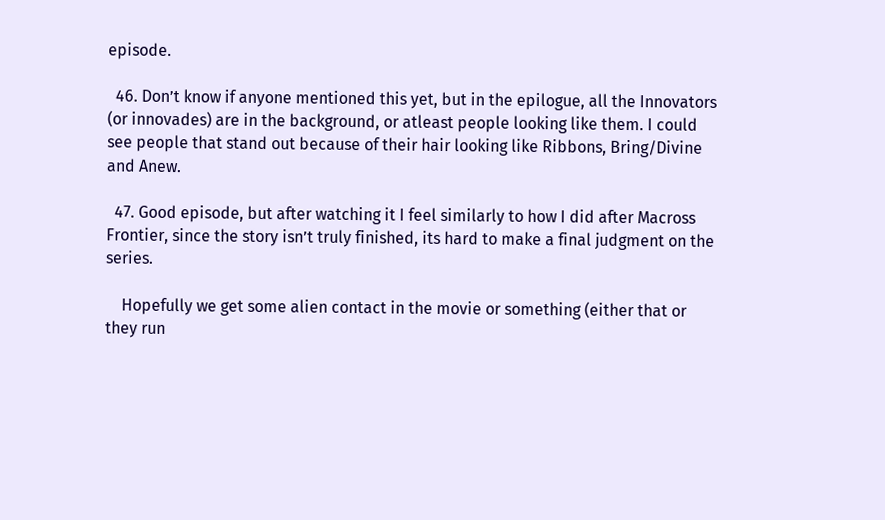episode.

  46. Don’t know if anyone mentioned this yet, but in the epilogue, all the Innovators (or innovades) are in the background, or atleast people looking like them. I could see people that stand out because of their hair looking like Ribbons, Bring/Divine and Anew.

  47. Good episode, but after watching it I feel similarly to how I did after Macross Frontier, since the story isn’t truly finished, its hard to make a final judgment on the series.

    Hopefully we get some alien contact in the movie or something (either that or they run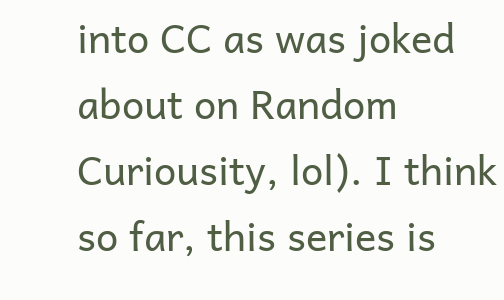into CC as was joked about on Random Curiousity, lol). I think so far, this series is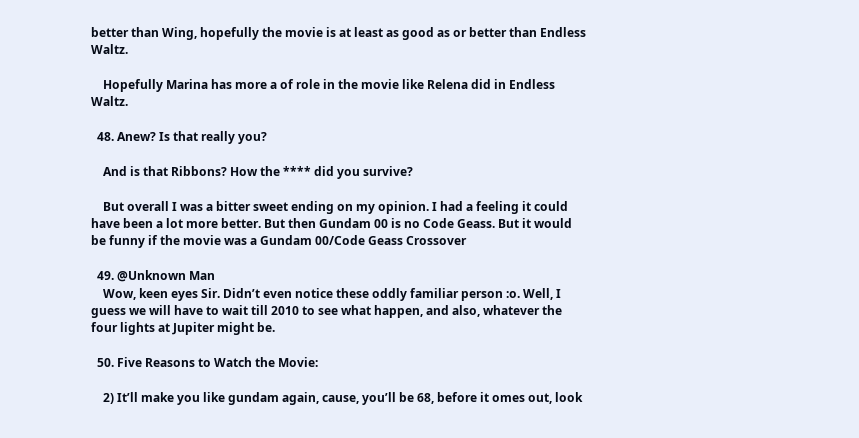better than Wing, hopefully the movie is at least as good as or better than Endless Waltz.

    Hopefully Marina has more a of role in the movie like Relena did in Endless Waltz.

  48. Anew? Is that really you?

    And is that Ribbons? How the **** did you survive?

    But overall I was a bitter sweet ending on my opinion. I had a feeling it could have been a lot more better. But then Gundam 00 is no Code Geass. But it would be funny if the movie was a Gundam 00/Code Geass Crossover

  49. @Unknown Man
    Wow, keen eyes Sir. Didn’t even notice these oddly familiar person :o. Well, I guess we will have to wait till 2010 to see what happen, and also, whatever the four lights at Jupiter might be.

  50. Five Reasons to Watch the Movie:

    2) It’ll make you like gundam again, cause, you’ll be 68, before it omes out, look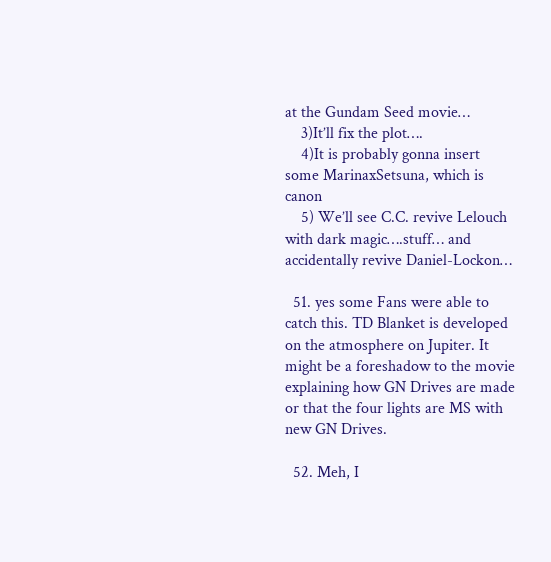at the Gundam Seed movie…
    3)It’ll fix the plot….
    4)It is probably gonna insert some MarinaxSetsuna, which is canon
    5) We’ll see C.C. revive Lelouch with dark magic….stuff… and accidentally revive Daniel-Lockon…

  51. yes some Fans were able to catch this. TD Blanket is developed on the atmosphere on Jupiter. It might be a foreshadow to the movie explaining how GN Drives are made or that the four lights are MS with new GN Drives.

  52. Meh, I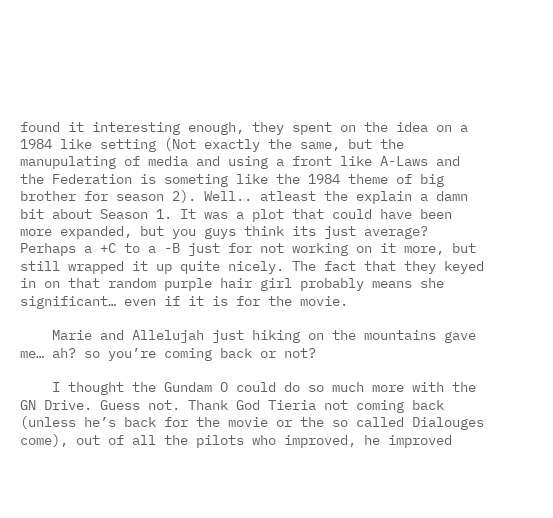found it interesting enough, they spent on the idea on a 1984 like setting (Not exactly the same, but the manupulating of media and using a front like A-Laws and the Federation is someting like the 1984 theme of big brother for season 2). Well.. atleast the explain a damn bit about Season 1. It was a plot that could have been more expanded, but you guys think its just average? Perhaps a +C to a -B just for not working on it more, but still wrapped it up quite nicely. The fact that they keyed in on that random purple hair girl probably means she significant… even if it is for the movie.

    Marie and Allelujah just hiking on the mountains gave me… ah? so you’re coming back or not?

    I thought the Gundam O could do so much more with the GN Drive. Guess not. Thank God Tieria not coming back (unless he’s back for the movie or the so called Dialouges come), out of all the pilots who improved, he improved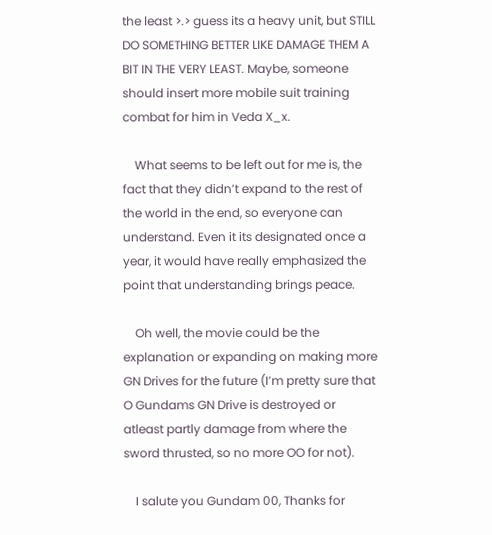the least >.> guess its a heavy unit, but STILL DO SOMETHING BETTER LIKE DAMAGE THEM A BIT IN THE VERY LEAST. Maybe, someone should insert more mobile suit training combat for him in Veda X_x.

    What seems to be left out for me is, the fact that they didn’t expand to the rest of the world in the end, so everyone can understand. Even it its designated once a year, it would have really emphasized the point that understanding brings peace.

    Oh well, the movie could be the explanation or expanding on making more GN Drives for the future (I’m pretty sure that O Gundams GN Drive is destroyed or atleast partly damage from where the sword thrusted, so no more OO for not).

    I salute you Gundam 00, Thanks for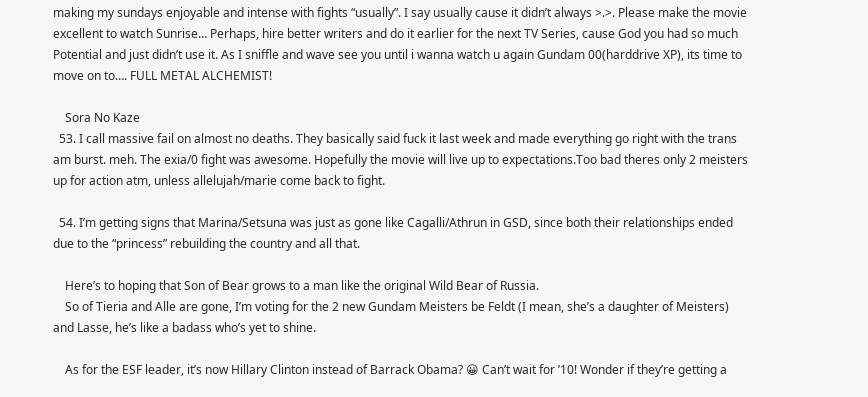making my sundays enjoyable and intense with fights “usually”. I say usually cause it didn’t always >.>. Please make the movie excellent to watch Sunrise… Perhaps, hire better writers and do it earlier for the next TV Series, cause God you had so much Potential and just didn’t use it. As I sniffle and wave see you until i wanna watch u again Gundam 00(harddrive XP), its time to move on to…. FULL METAL ALCHEMIST!

    Sora No Kaze
  53. I call massive fail on almost no deaths. They basically said fuck it last week and made everything go right with the trans am burst. meh. The exia/0 fight was awesome. Hopefully the movie will live up to expectations.Too bad theres only 2 meisters up for action atm, unless allelujah/marie come back to fight.

  54. I’m getting signs that Marina/Setsuna was just as gone like Cagalli/Athrun in GSD, since both their relationships ended due to the “princess” rebuilding the country and all that.

    Here’s to hoping that Son of Bear grows to a man like the original Wild Bear of Russia.
    So of Tieria and Alle are gone, I’m voting for the 2 new Gundam Meisters be Feldt (I mean, she’s a daughter of Meisters) and Lasse, he’s like a badass who’s yet to shine.

    As for the ESF leader, it’s now Hillary Clinton instead of Barrack Obama? 😀 Can’t wait for ’10! Wonder if they’re getting a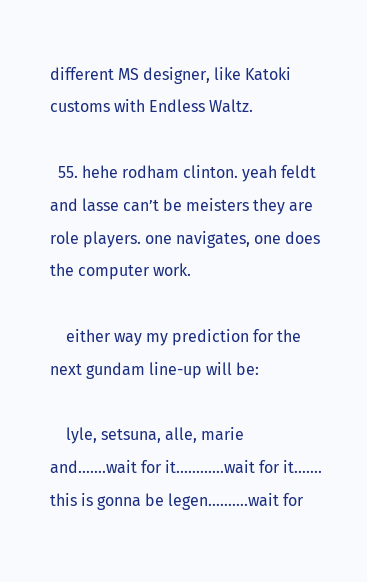different MS designer, like Katoki customs with Endless Waltz.

  55. hehe rodham clinton. yeah feldt and lasse can’t be meisters they are role players. one navigates, one does the computer work.

    either way my prediction for the next gundam line-up will be:

    lyle, setsuna, alle, marie and…….wait for it…………wait for it……. this is gonna be legen……….wait for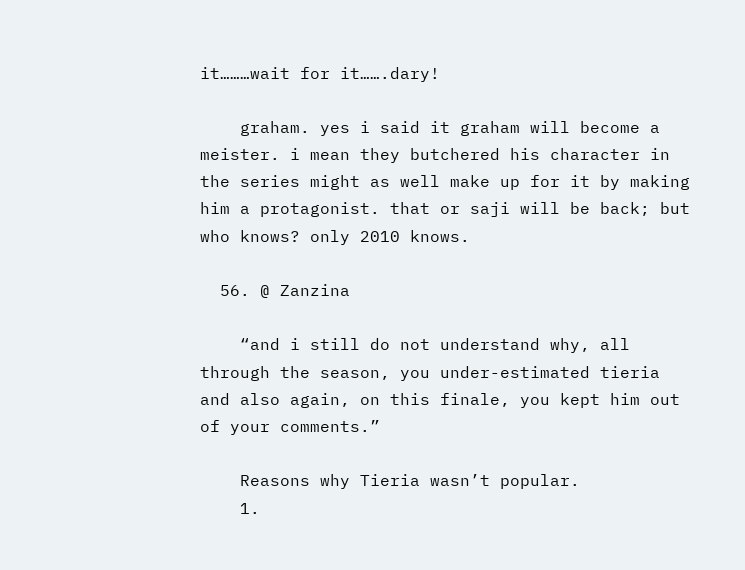it………wait for it…….dary!

    graham. yes i said it graham will become a meister. i mean they butchered his character in the series might as well make up for it by making him a protagonist. that or saji will be back; but who knows? only 2010 knows.

  56. @ Zanzina

    “and i still do not understand why, all through the season, you under-estimated tieria and also again, on this finale, you kept him out of your comments.”

    Reasons why Tieria wasn’t popular.
    1.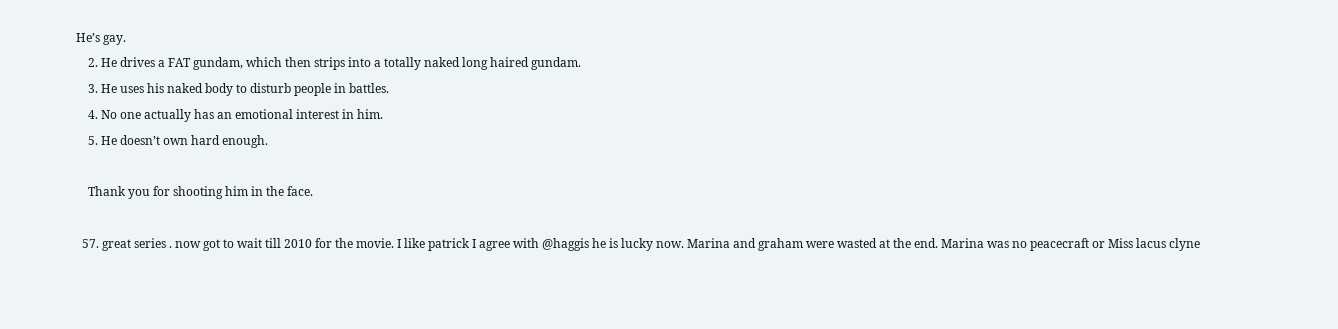He’s gay.
    2. He drives a FAT gundam, which then strips into a totally naked long haired gundam.
    3. He uses his naked body to disturb people in battles.
    4. No one actually has an emotional interest in him.
    5. He doesn’t own hard enough.

    Thank you for shooting him in the face.

  57. great series . now got to wait till 2010 for the movie. I like patrick I agree with @haggis he is lucky now. Marina and graham were wasted at the end. Marina was no peacecraft or Miss lacus clyne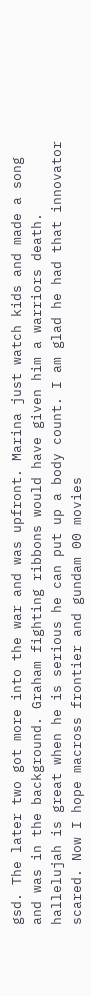gsd. The later two got more into the war and was upfront. Marina just watch kids and made a song and was in the background. Graham fighting ribbons would have given him a warriors death. hallelujah is great when he is serious he can put up a body count. I am glad he had that innovator scared. Now I hope macross frontier and gundam 00 movies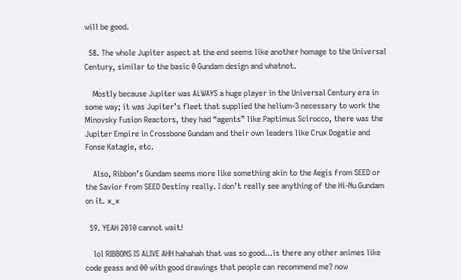will be good.

  58. The whole Jupiter aspect at the end seems like another homage to the Universal Century, similar to the basic 0 Gundam design and whatnot.

    Mostly because Jupiter was ALWAYS a huge player in the Universal Century era in some way; it was Jupiter’s fleet that supplied the helium-3 necessary to work the Minovsky Fusion Reactors, they had “agents” like Paptimus Scirocco, there was the Jupiter Empire in Crossbone Gundam and their own leaders like Crux Dogatie and Fonse Katagie, etc.

    Also, Ribbon’s Gundam seems more like something akin to the Aegis from SEED or the Savior from SEED Destiny really. I don’t really see anything of the Hi-Nu Gundam on it. x_x

  59. YEAH 2010 cannot wait!

    lol RIBBONS IS ALIVE AHH hahahah that was so good…is there any other animes like code geass and 00 with good drawings that people can recommend me? now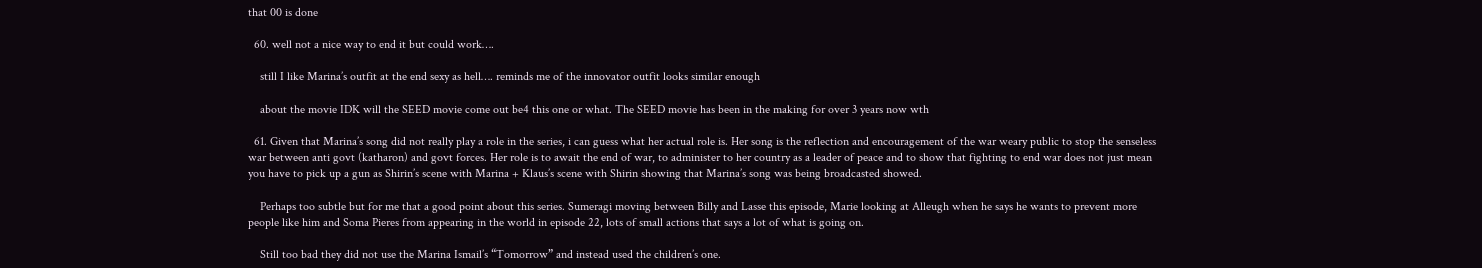that 00 is done

  60. well not a nice way to end it but could work….

    still I like Marina’s outfit at the end sexy as hell…. reminds me of the innovator outfit looks similar enough

    about the movie IDK will the SEED movie come out be4 this one or what. The SEED movie has been in the making for over 3 years now wth

  61. Given that Marina’s song did not really play a role in the series, i can guess what her actual role is. Her song is the reflection and encouragement of the war weary public to stop the senseless war between anti govt (katharon) and govt forces. Her role is to await the end of war, to administer to her country as a leader of peace and to show that fighting to end war does not just mean you have to pick up a gun as Shirin’s scene with Marina + Klaus’s scene with Shirin showing that Marina’s song was being broadcasted showed.

    Perhaps too subtle but for me that a good point about this series. Sumeragi moving between Billy and Lasse this episode, Marie looking at Alleugh when he says he wants to prevent more people like him and Soma Pieres from appearing in the world in episode 22, lots of small actions that says a lot of what is going on.

    Still too bad they did not use the Marina Ismail’s “Tomorrow” and instead used the children’s one.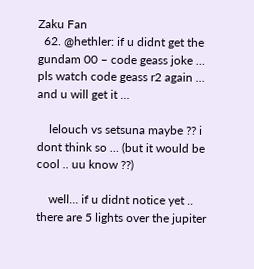Zaku Fan
  62. @hethler: if u didnt get the gundam 00 – code geass joke … pls watch code geass r2 again … and u will get it …

    lelouch vs setsuna maybe ?? i dont think so … (but it would be cool .. uu know ??)

    well… if u didnt notice yet .. there are 5 lights over the jupiter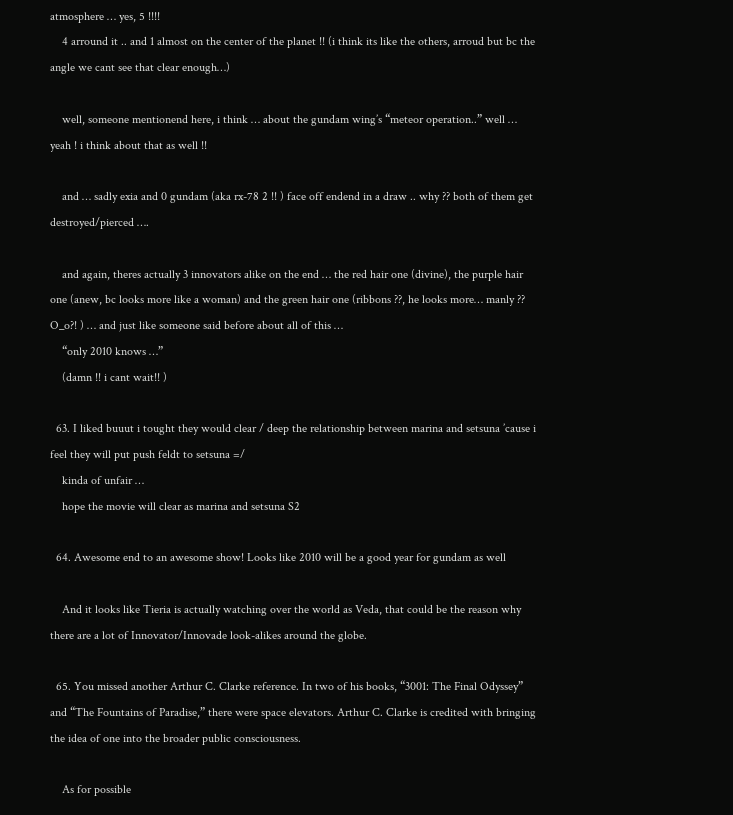atmosphere … yes, 5 !!!!
    4 arround it .. and 1 almost on the center of the planet !! (i think its like the others, arroud but bc the angle we cant see that clear enough…)

    well, someone mentionend here, i think … about the gundam wing’s “meteor operation..” well … yeah ! i think about that as well !!

    and … sadly exia and 0 gundam (aka rx-78 2 !! ) face off endend in a draw .. why ?? both of them get destroyed/pierced ….

    and again, theres actually 3 innovators alike on the end … the red hair one (divine), the purple hair one (anew, bc looks more like a woman) and the green hair one (ribbons ??, he looks more… manly ?? O_o?! ) … and just like someone said before about all of this …
    “only 2010 knows …”
    (damn !! i cant wait!! )

  63. I liked buuut i tought they would clear / deep the relationship between marina and setsuna ’cause i feel they will put push feldt to setsuna =/
    kinda of unfair …
    hope the movie will clear as marina and setsuna S2

  64. Awesome end to an awesome show! Looks like 2010 will be a good year for gundam as well

    And it looks like Tieria is actually watching over the world as Veda, that could be the reason why there are a lot of Innovator/Innovade look-alikes around the globe.

  65. You missed another Arthur C. Clarke reference. In two of his books, “3001: The Final Odyssey” and “The Fountains of Paradise,” there were space elevators. Arthur C. Clarke is credited with bringing the idea of one into the broader public consciousness.

    As for possible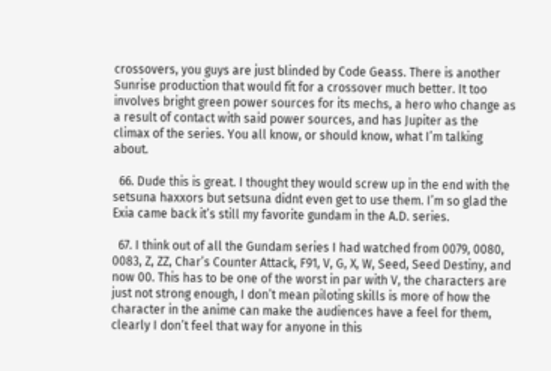crossovers, you guys are just blinded by Code Geass. There is another Sunrise production that would fit for a crossover much better. It too involves bright green power sources for its mechs, a hero who change as a result of contact with said power sources, and has Jupiter as the climax of the series. You all know, or should know, what I’m talking about.

  66. Dude this is great. I thought they would screw up in the end with the setsuna haxxors but setsuna didnt even get to use them. I’m so glad the Exia came back it’s still my favorite gundam in the A.D. series.

  67. I think out of all the Gundam series I had watched from 0079, 0080, 0083, Z, ZZ, Char’s Counter Attack, F91, V, G, X, W, Seed, Seed Destiny, and now 00. This has to be one of the worst in par with V, the characters are just not strong enough, I don’t mean piloting skills is more of how the character in the anime can make the audiences have a feel for them, clearly I don’t feel that way for anyone in this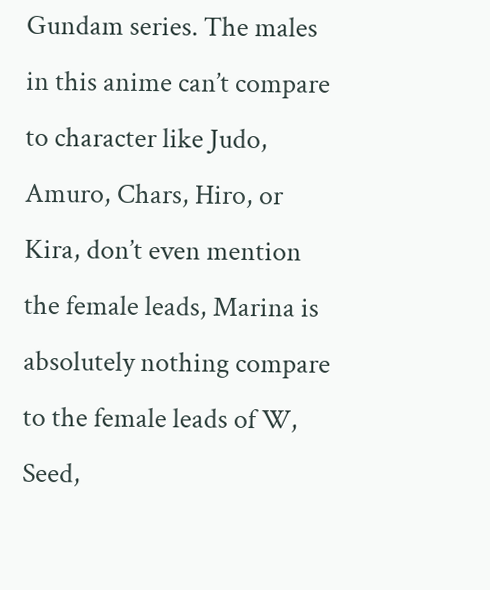Gundam series. The males in this anime can’t compare to character like Judo, Amuro, Chars, Hiro, or Kira, don’t even mention the female leads, Marina is absolutely nothing compare to the female leads of W, Seed,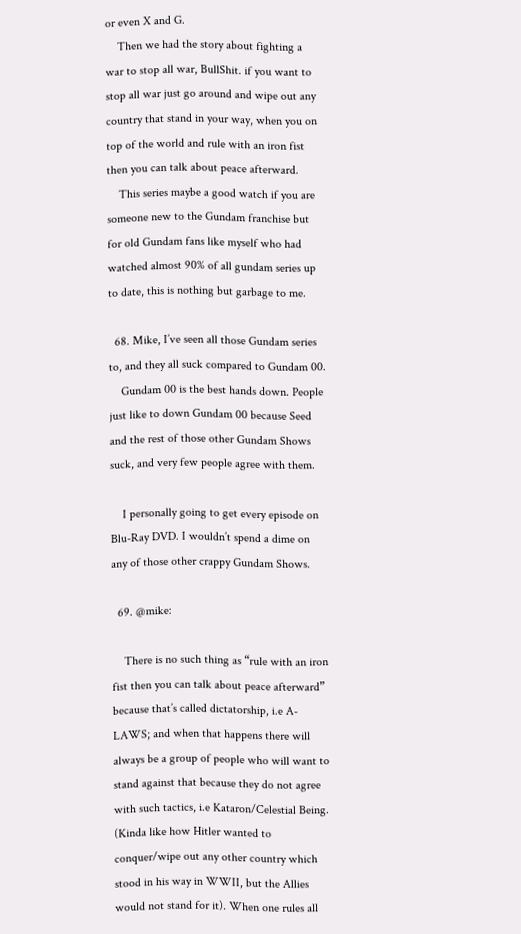or even X and G.
    Then we had the story about fighting a war to stop all war, BullShit. if you want to stop all war just go around and wipe out any country that stand in your way, when you on top of the world and rule with an iron fist then you can talk about peace afterward.
    This series maybe a good watch if you are someone new to the Gundam franchise but for old Gundam fans like myself who had watched almost 90% of all gundam series up to date, this is nothing but garbage to me.

  68. Mike, I’ve seen all those Gundam series to, and they all suck compared to Gundam 00.
    Gundam 00 is the best hands down. People just like to down Gundam 00 because Seed and the rest of those other Gundam Shows suck, and very few people agree with them.

    I personally going to get every episode on Blu-Ray DVD. I wouldn’t spend a dime on any of those other crappy Gundam Shows.

  69. @mike:

    There is no such thing as “rule with an iron fist then you can talk about peace afterward” because that’s called dictatorship, i.e A-LAWS; and when that happens there will always be a group of people who will want to stand against that because they do not agree with such tactics, i.e Kataron/Celestial Being. (Kinda like how Hitler wanted to conquer/wipe out any other country which stood in his way in WWII, but the Allies would not stand for it). When one rules all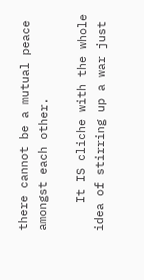there cannot be a mutual peace amongst each other.

    It IS cliche with the whole idea of stirring up a war just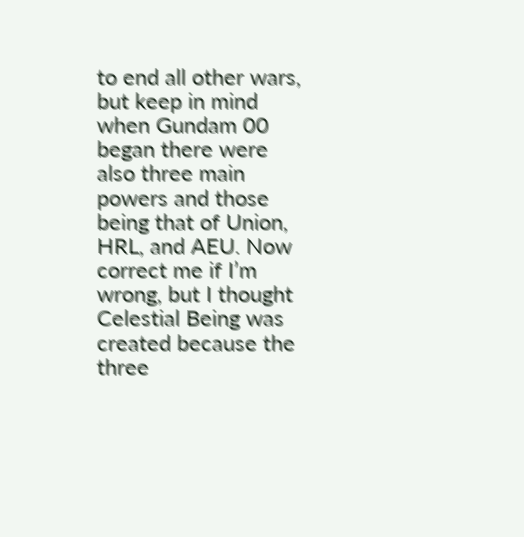to end all other wars, but keep in mind when Gundam 00 began there were also three main powers and those being that of Union, HRL, and AEU. Now correct me if I’m wrong, but I thought Celestial Being was created because the three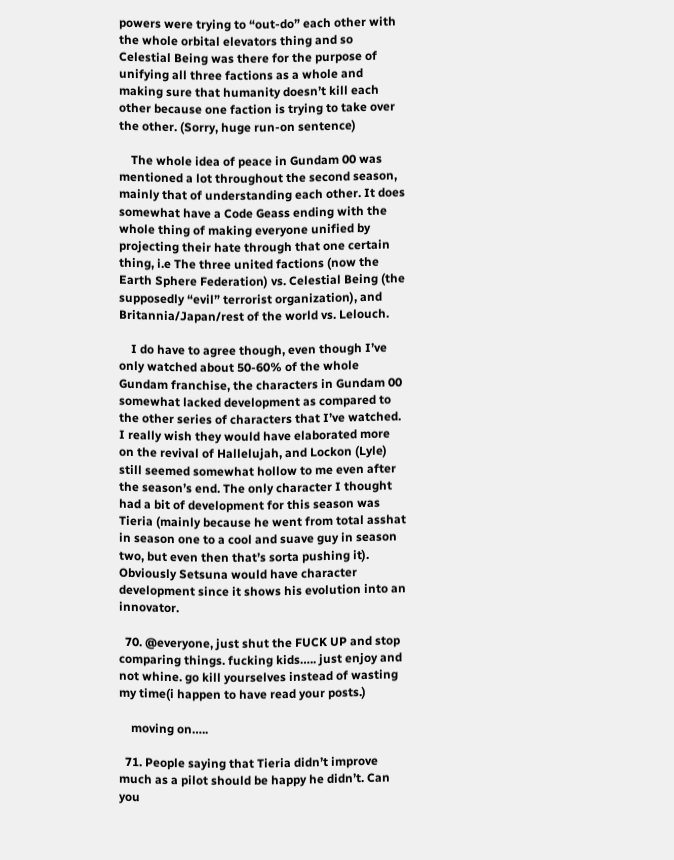powers were trying to “out-do” each other with the whole orbital elevators thing and so Celestial Being was there for the purpose of unifying all three factions as a whole and making sure that humanity doesn’t kill each other because one faction is trying to take over the other. (Sorry, huge run-on sentence)

    The whole idea of peace in Gundam 00 was mentioned a lot throughout the second season, mainly that of understanding each other. It does somewhat have a Code Geass ending with the whole thing of making everyone unified by projecting their hate through that one certain thing, i.e The three united factions (now the Earth Sphere Federation) vs. Celestial Being (the supposedly “evil” terrorist organization), and Britannia/Japan/rest of the world vs. Lelouch.

    I do have to agree though, even though I’ve only watched about 50-60% of the whole Gundam franchise, the characters in Gundam 00 somewhat lacked development as compared to the other series of characters that I’ve watched. I really wish they would have elaborated more on the revival of Hallelujah, and Lockon (Lyle) still seemed somewhat hollow to me even after the season’s end. The only character I thought had a bit of development for this season was Tieria (mainly because he went from total asshat in season one to a cool and suave guy in season two, but even then that’s sorta pushing it). Obviously Setsuna would have character development since it shows his evolution into an innovator.

  70. @everyone, just shut the FUCK UP and stop comparing things. fucking kids….. just enjoy and not whine. go kill yourselves instead of wasting my time(i happen to have read your posts.)

    moving on…..

  71. People saying that Tieria didn’t improve much as a pilot should be happy he didn’t. Can you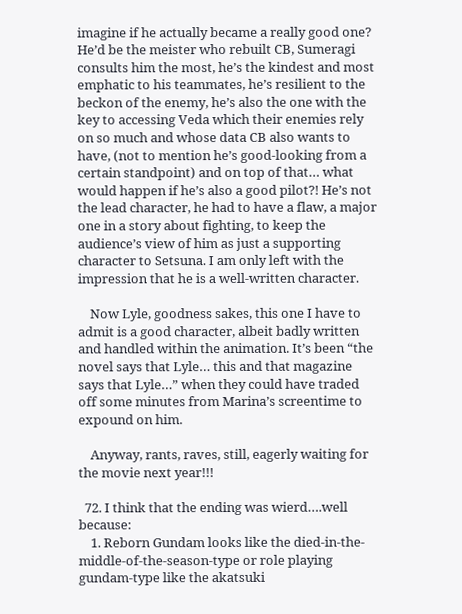imagine if he actually became a really good one? He’d be the meister who rebuilt CB, Sumeragi consults him the most, he’s the kindest and most emphatic to his teammates, he’s resilient to the beckon of the enemy, he’s also the one with the key to accessing Veda which their enemies rely on so much and whose data CB also wants to have, (not to mention he’s good-looking from a certain standpoint) and on top of that… what would happen if he’s also a good pilot?! He’s not the lead character, he had to have a flaw, a major one in a story about fighting, to keep the audience’s view of him as just a supporting character to Setsuna. I am only left with the impression that he is a well-written character.

    Now Lyle, goodness sakes, this one I have to admit is a good character, albeit badly written and handled within the animation. It’s been “the novel says that Lyle… this and that magazine says that Lyle…” when they could have traded off some minutes from Marina’s screentime to expound on him.

    Anyway, rants, raves, still, eagerly waiting for the movie next year!!!

  72. I think that the ending was wierd….well because:
    1. Reborn Gundam looks like the died-in-the-middle-of-the-season-type or role playing gundam-type like the akatsuki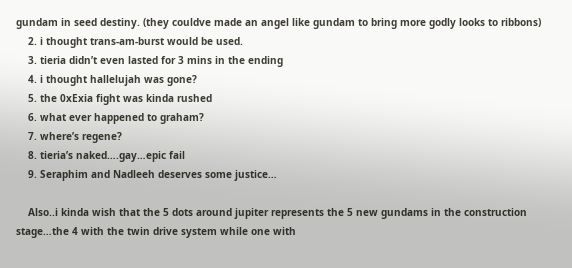gundam in seed destiny. (they couldve made an angel like gundam to bring more godly looks to ribbons)
    2. i thought trans-am-burst would be used.
    3. tieria didn’t even lasted for 3 mins in the ending
    4. i thought hallelujah was gone?
    5. the 0xExia fight was kinda rushed
    6. what ever happened to graham?
    7. where’s regene?
    8. tieria’s naked….gay…epic fail
    9. Seraphim and Nadleeh deserves some justice…

    Also..i kinda wish that the 5 dots around jupiter represents the 5 new gundams in the construction stage…the 4 with the twin drive system while one with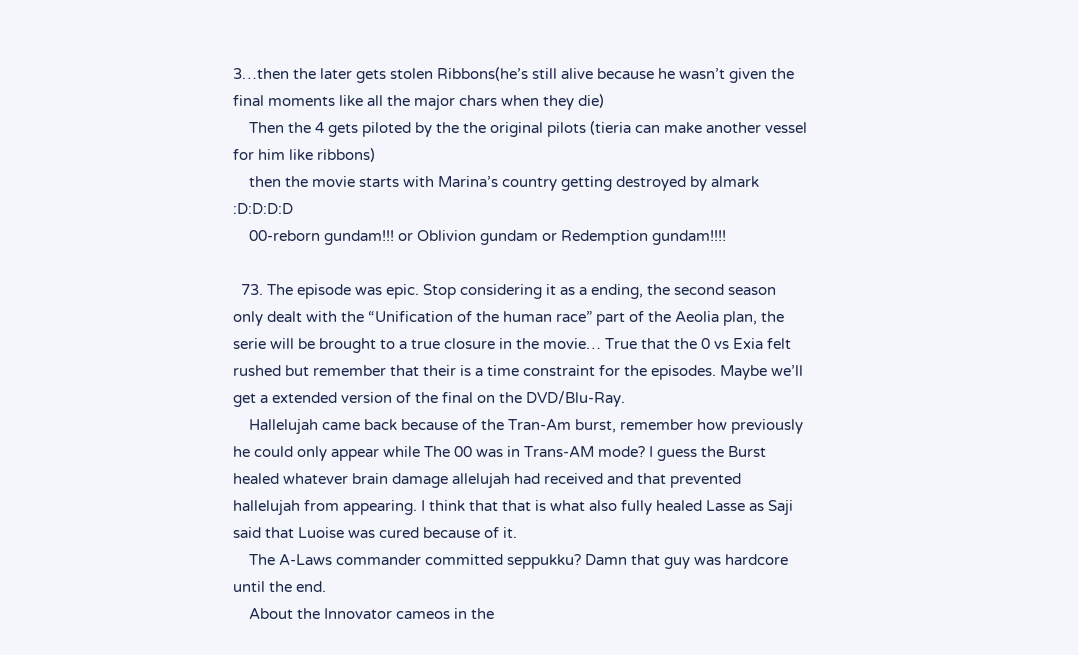3…then the later gets stolen Ribbons(he’s still alive because he wasn’t given the final moments like all the major chars when they die)
    Then the 4 gets piloted by the the original pilots (tieria can make another vessel for him like ribbons)
    then the movie starts with Marina’s country getting destroyed by almark :D:D:D:D
    00-reborn gundam!!! or Oblivion gundam or Redemption gundam!!!!

  73. The episode was epic. Stop considering it as a ending, the second season only dealt with the “Unification of the human race” part of the Aeolia plan, the serie will be brought to a true closure in the movie… True that the 0 vs Exia felt rushed but remember that their is a time constraint for the episodes. Maybe we’ll get a extended version of the final on the DVD/Blu-Ray.
    Hallelujah came back because of the Tran-Am burst, remember how previously he could only appear while The 00 was in Trans-AM mode? I guess the Burst healed whatever brain damage allelujah had received and that prevented hallelujah from appearing. I think that that is what also fully healed Lasse as Saji said that Luoise was cured because of it.
    The A-Laws commander committed seppukku? Damn that guy was hardcore until the end.
    About the Innovator cameos in the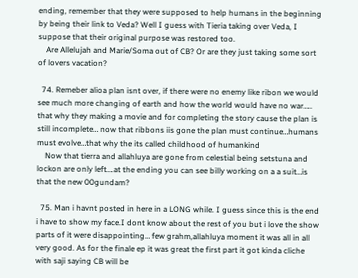ending, remember that they were supposed to help humans in the beginning by being their link to Veda? Well I guess with Tieria taking over Veda, I suppose that their original purpose was restored too.
    Are Allelujah and Marie/Soma out of CB? Or are they just taking some sort of lovers vacation?

  74. Remeber alioa plan isnt over, if there were no enemy like ribon we would see much more changing of earth and how the world would have no war….. that why they making a movie and for completing the story cause the plan is still incomplete… now that ribbons iis gone the plan must continue…humans must evolve…that why the its called childhood of humankind
    Now that tierra and allahluya are gone from celestial being setstuna and lockon are only left….at the ending you can see billy working on a a suit…is that the new 00gundam?

  75. Man i havnt posted in here in a LONG while. I guess since this is the end i have to show my face.I dont know about the rest of you but i love the show parts of it were disappointing… few grahm,allahluya moment it was all in all very good. As for the finale ep it was great the first part it got kinda cliche with saji saying CB will be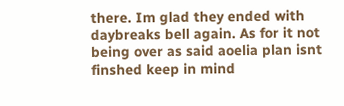there. Im glad they ended with daybreaks bell again. As for it not being over as said aoelia plan isnt finshed keep in mind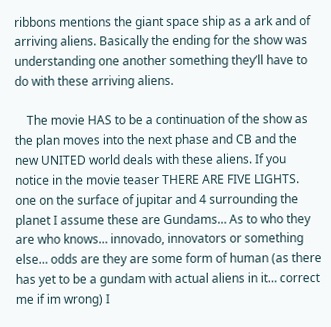ribbons mentions the giant space ship as a ark and of arriving aliens. Basically the ending for the show was understanding one another something they’ll have to do with these arriving aliens.

    The movie HAS to be a continuation of the show as the plan moves into the next phase and CB and the new UNITED world deals with these aliens. If you notice in the movie teaser THERE ARE FIVE LIGHTS. one on the surface of jupitar and 4 surrounding the planet I assume these are Gundams… As to who they are who knows… innovado, innovators or something else… odds are they are some form of human (as there has yet to be a gundam with actual aliens in it… correct me if im wrong) I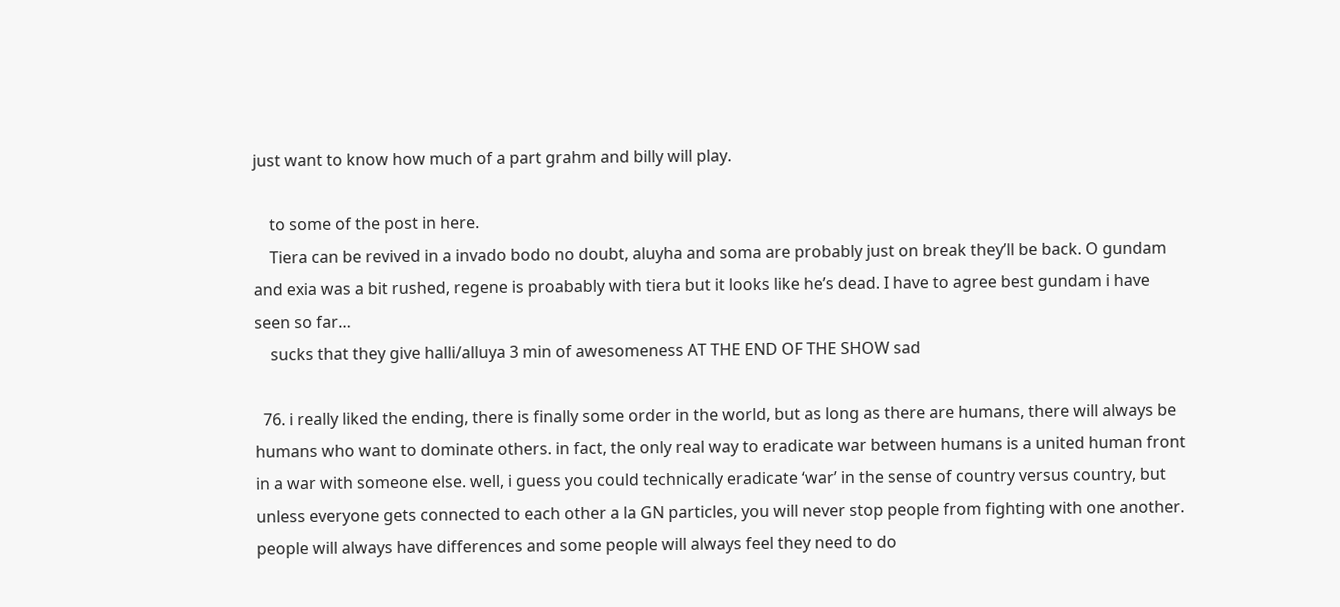just want to know how much of a part grahm and billy will play.

    to some of the post in here.
    Tiera can be revived in a invado bodo no doubt, aluyha and soma are probably just on break they’ll be back. O gundam and exia was a bit rushed, regene is proabably with tiera but it looks like he’s dead. I have to agree best gundam i have seen so far…
    sucks that they give halli/alluya 3 min of awesomeness AT THE END OF THE SHOW sad

  76. i really liked the ending, there is finally some order in the world, but as long as there are humans, there will always be humans who want to dominate others. in fact, the only real way to eradicate war between humans is a united human front in a war with someone else. well, i guess you could technically eradicate ‘war’ in the sense of country versus country, but unless everyone gets connected to each other a la GN particles, you will never stop people from fighting with one another. people will always have differences and some people will always feel they need to do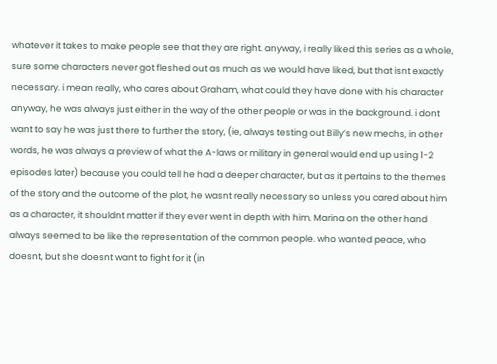whatever it takes to make people see that they are right. anyway, i really liked this series as a whole, sure some characters never got fleshed out as much as we would have liked, but that isnt exactly necessary. i mean really, who cares about Graham, what could they have done with his character anyway, he was always just either in the way of the other people or was in the background. i dont want to say he was just there to further the story, (ie, always testing out Billy’s new mechs, in other words, he was always a preview of what the A-laws or military in general would end up using 1-2 episodes later) because you could tell he had a deeper character, but as it pertains to the themes of the story and the outcome of the plot, he wasnt really necessary so unless you cared about him as a character, it shouldnt matter if they ever went in depth with him. Marina on the other hand always seemed to be like the representation of the common people. who wanted peace, who doesnt, but she doesnt want to fight for it (in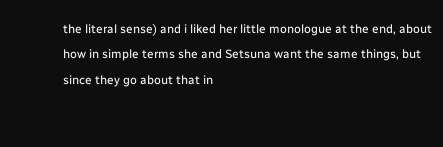the literal sense) and i liked her little monologue at the end, about how in simple terms she and Setsuna want the same things, but since they go about that in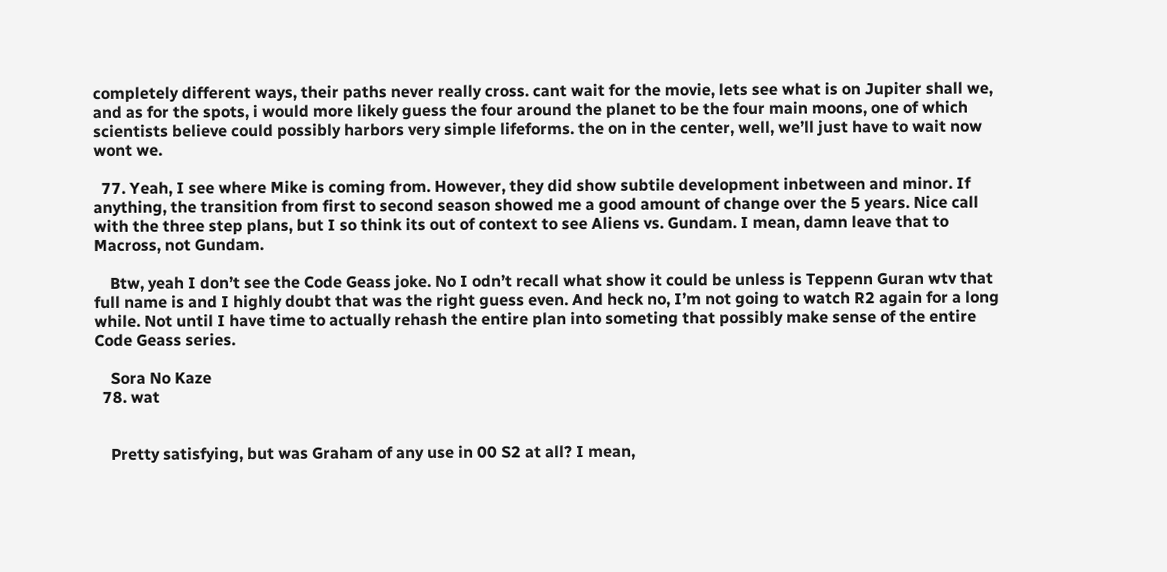completely different ways, their paths never really cross. cant wait for the movie, lets see what is on Jupiter shall we, and as for the spots, i would more likely guess the four around the planet to be the four main moons, one of which scientists believe could possibly harbors very simple lifeforms. the on in the center, well, we’ll just have to wait now wont we.

  77. Yeah, I see where Mike is coming from. However, they did show subtile development inbetween and minor. If anything, the transition from first to second season showed me a good amount of change over the 5 years. Nice call with the three step plans, but I so think its out of context to see Aliens vs. Gundam. I mean, damn leave that to Macross, not Gundam.

    Btw, yeah I don’t see the Code Geass joke. No I odn’t recall what show it could be unless is Teppenn Guran wtv that full name is and I highly doubt that was the right guess even. And heck no, I’m not going to watch R2 again for a long while. Not until I have time to actually rehash the entire plan into someting that possibly make sense of the entire Code Geass series.

    Sora No Kaze
  78. wat


    Pretty satisfying, but was Graham of any use in 00 S2 at all? I mean,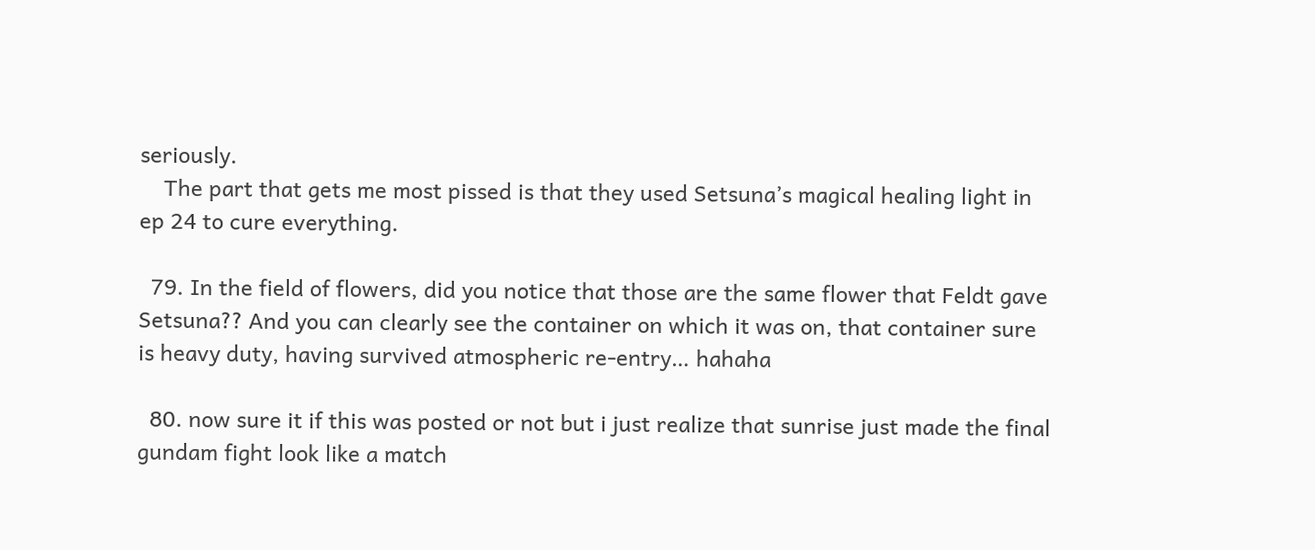seriously.
    The part that gets me most pissed is that they used Setsuna’s magical healing light in ep 24 to cure everything.

  79. In the field of flowers, did you notice that those are the same flower that Feldt gave Setsuna?? And you can clearly see the container on which it was on, that container sure is heavy duty, having survived atmospheric re-entry… hahaha

  80. now sure it if this was posted or not but i just realize that sunrise just made the final gundam fight look like a match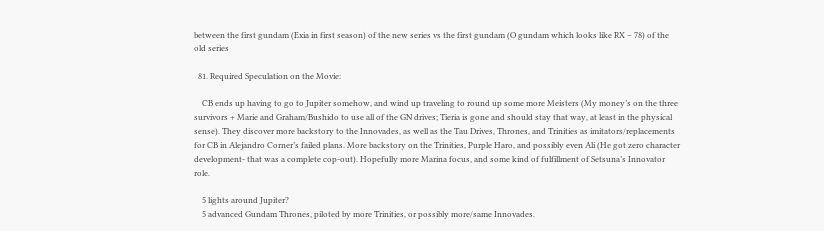between the first gundam (Exia in first season) of the new series vs the first gundam (O gundam which looks like RX – 78) of the old series

  81. Required Speculation on the Movie:

    CB ends up having to go to Jupiter somehow, and wind up traveling to round up some more Meisters (My money’s on the three survivors + Marie and Graham/Bushido to use all of the GN drives; Tieria is gone and should stay that way, at least in the physical sense). They discover more backstory to the Innovades, as well as the Tau Drives, Thrones, and Trinities as imitators/replacements for CB in Alejandro Corner’s failed plans. More backstory on the Trinities, Purple Haro, and possibly even Ali (He got zero character development- that was a complete cop-out). Hopefully more Marina focus, and some kind of fulfillment of Setsuna’s Innovator role.

    5 lights around Jupiter?
    5 advanced Gundam Thrones, piloted by more Trinities, or possibly more/same Innovades.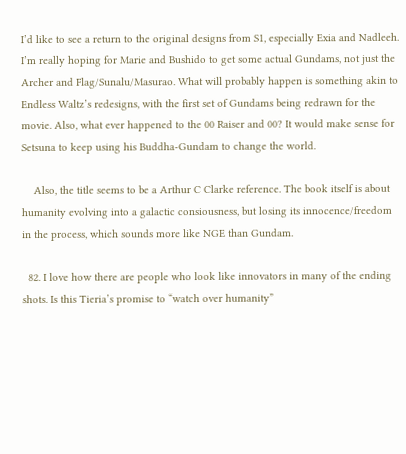I’d like to see a return to the original designs from S1, especially Exia and Nadleeh. I’m really hoping for Marie and Bushido to get some actual Gundams, not just the Archer and Flag/Sunalu/Masurao. What will probably happen is something akin to Endless Waltz’s redesigns, with the first set of Gundams being redrawn for the movie. Also, what ever happened to the 00 Raiser and 00? It would make sense for Setsuna to keep using his Buddha-Gundam to change the world.

    Also, the title seems to be a Arthur C Clarke reference. The book itself is about humanity evolving into a galactic consiousness, but losing its innocence/freedom in the process, which sounds more like NGE than Gundam.

  82. I love how there are people who look like innovators in many of the ending shots. Is this Tieria’s promise to “watch over humanity”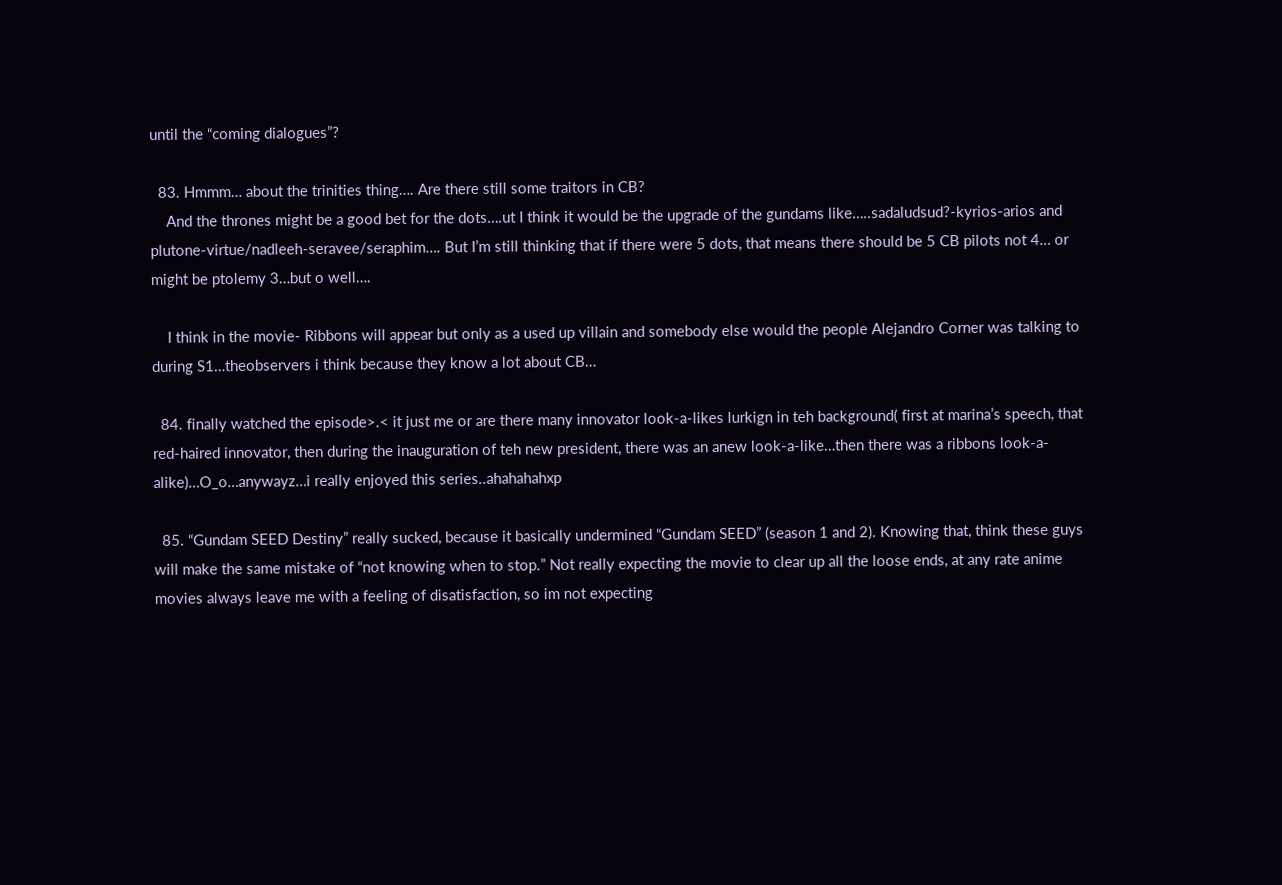until the “coming dialogues”?

  83. Hmmm… about the trinities thing…. Are there still some traitors in CB?
    And the thrones might be a good bet for the dots….ut I think it would be the upgrade of the gundams like…..sadaludsud?-kyrios-arios and plutone-virtue/nadleeh-seravee/seraphim…. But I’m still thinking that if there were 5 dots, that means there should be 5 CB pilots not 4… or might be ptolemy 3…but o well….

    I think in the movie- Ribbons will appear but only as a used up villain and somebody else would the people Alejandro Corner was talking to during S1…theobservers i think because they know a lot about CB…

  84. finally watched the episode>.< it just me or are there many innovator look-a-likes lurkign in teh background( first at marina’s speech, that red-haired innovator, then during the inauguration of teh new president, there was an anew look-a-like…then there was a ribbons look-a-alike)…O_o…anywayz…i really enjoyed this series..ahahahahxp

  85. “Gundam SEED Destiny” really sucked, because it basically undermined “Gundam SEED” (season 1 and 2). Knowing that, think these guys will make the same mistake of “not knowing when to stop.” Not really expecting the movie to clear up all the loose ends, at any rate anime movies always leave me with a feeling of disatisfaction, so im not expecting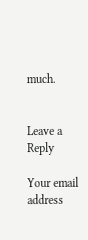much.


Leave a Reply

Your email address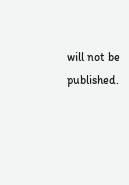will not be published.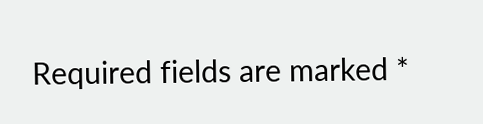Required fields are marked *